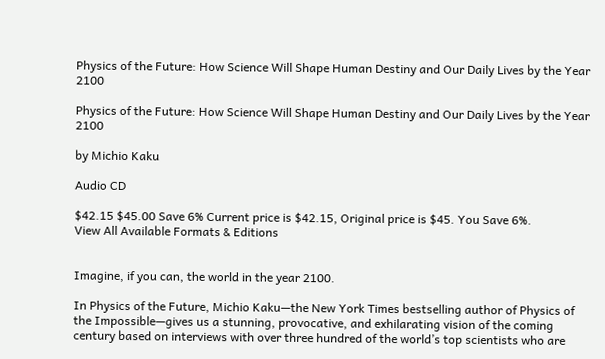Physics of the Future: How Science Will Shape Human Destiny and Our Daily Lives by the Year 2100

Physics of the Future: How Science Will Shape Human Destiny and Our Daily Lives by the Year 2100

by Michio Kaku

Audio CD

$42.15 $45.00 Save 6% Current price is $42.15, Original price is $45. You Save 6%.
View All Available Formats & Editions


Imagine, if you can, the world in the year 2100.

In Physics of the Future, Michio Kaku—the New York Times bestselling author of Physics of the Impossible—gives us a stunning, provocative, and exhilarating vision of the coming century based on interviews with over three hundred of the world’s top scientists who are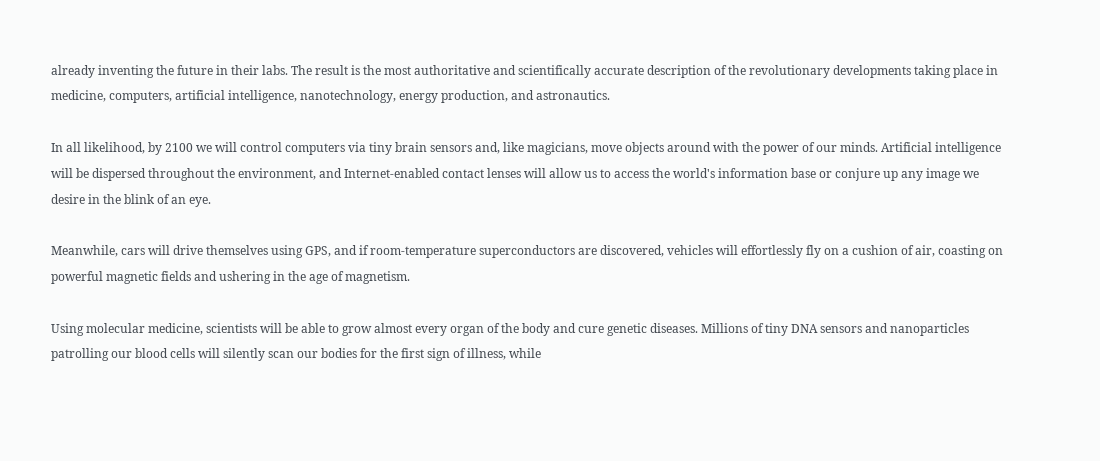already inventing the future in their labs. The result is the most authoritative and scientifically accurate description of the revolutionary developments taking place in medicine, computers, artificial intelligence, nanotechnology, energy production, and astronautics.

In all likelihood, by 2100 we will control computers via tiny brain sensors and, like magicians, move objects around with the power of our minds. Artificial intelligence will be dispersed throughout the environment, and Internet-enabled contact lenses will allow us to access the world's information base or conjure up any image we desire in the blink of an eye.

Meanwhile, cars will drive themselves using GPS, and if room-temperature superconductors are discovered, vehicles will effortlessly fly on a cushion of air, coasting on powerful magnetic fields and ushering in the age of magnetism.

Using molecular medicine, scientists will be able to grow almost every organ of the body and cure genetic diseases. Millions of tiny DNA sensors and nanoparticles patrolling our blood cells will silently scan our bodies for the first sign of illness, while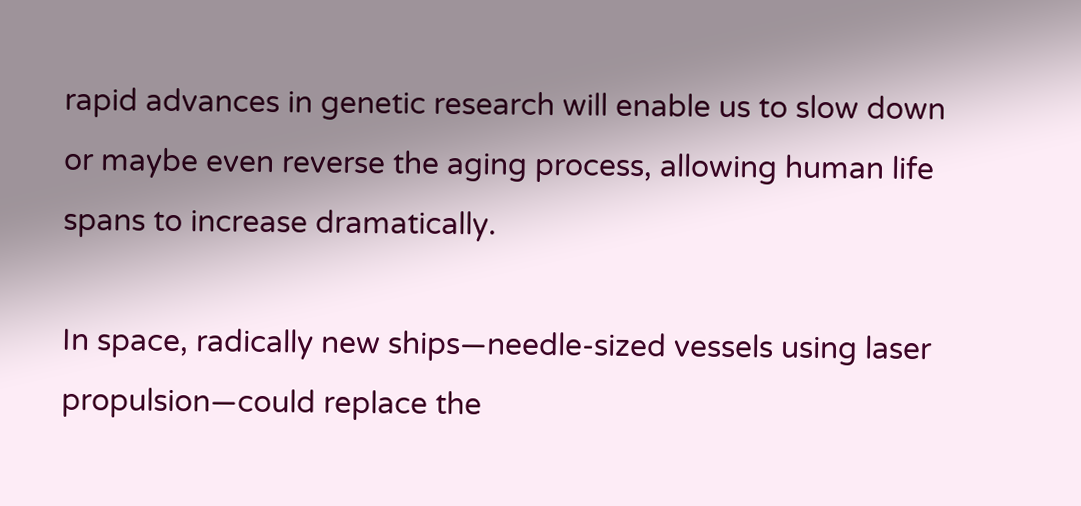rapid advances in genetic research will enable us to slow down or maybe even reverse the aging process, allowing human life spans to increase dramatically.

In space, radically new ships—needle-sized vessels using laser propulsion—could replace the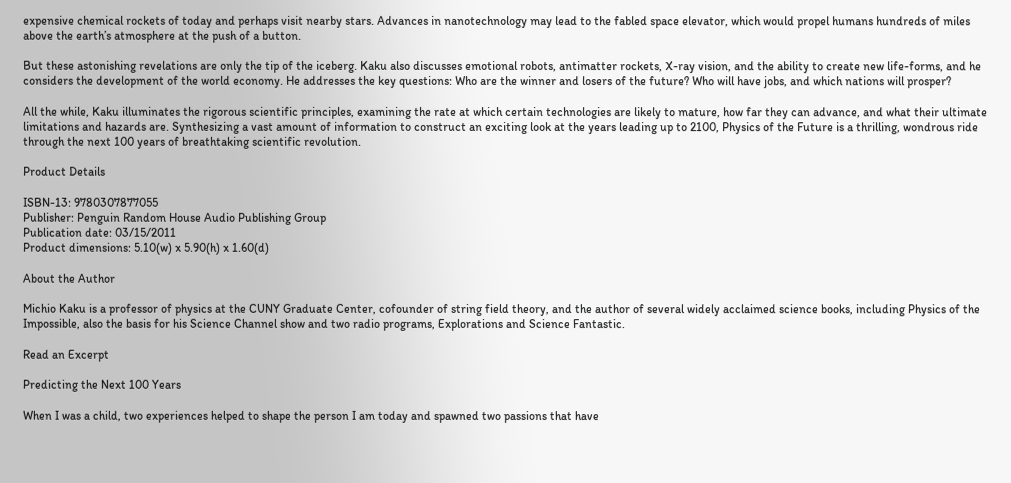expensive chemical rockets of today and perhaps visit nearby stars. Advances in nanotechnology may lead to the fabled space elevator, which would propel humans hundreds of miles above the earth’s atmosphere at the push of a button.

But these astonishing revelations are only the tip of the iceberg. Kaku also discusses emotional robots, antimatter rockets, X-ray vision, and the ability to create new life-forms, and he considers the development of the world economy. He addresses the key questions: Who are the winner and losers of the future? Who will have jobs, and which nations will prosper?

All the while, Kaku illuminates the rigorous scientific principles, examining the rate at which certain technologies are likely to mature, how far they can advance, and what their ultimate limitations and hazards are. Synthesizing a vast amount of information to construct an exciting look at the years leading up to 2100, Physics of the Future is a thrilling, wondrous ride through the next 100 years of breathtaking scientific revolution.

Product Details

ISBN-13: 9780307877055
Publisher: Penguin Random House Audio Publishing Group
Publication date: 03/15/2011
Product dimensions: 5.10(w) x 5.90(h) x 1.60(d)

About the Author

Michio Kaku is a professor of physics at the CUNY Graduate Center, cofounder of string field theory, and the author of several widely acclaimed science books, including Physics of the Impossible, also the basis for his Science Channel show and two radio programs, Explorations and Science Fantastic.

Read an Excerpt

Predicting the Next 100 Years

When I was a child, two experiences helped to shape the person I am today and spawned two passions that have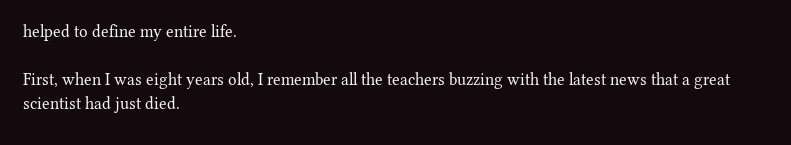helped to define my entire life.

First, when I was eight years old, I remember all the teachers buzzing with the latest news that a great scientist had just died.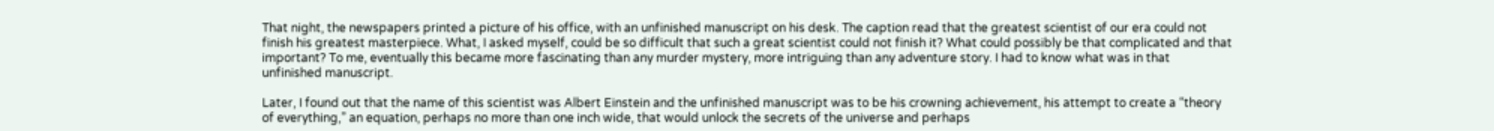That night, the newspapers printed a picture of his office, with an unfinished manuscript on his desk. The caption read that the greatest scientist of our era could not finish his greatest masterpiece. What, I asked myself, could be so difficult that such a great scientist could not finish it? What could possibly be that complicated and that important? To me, eventually this became more fascinating than any murder mystery, more intriguing than any adventure story. I had to know what was in that unfinished manuscript.

Later, I found out that the name of this scientist was Albert Einstein and the unfinished manuscript was to be his crowning achievement, his attempt to create a “theory of everything,” an equation, perhaps no more than one inch wide, that would unlock the secrets of the universe and perhaps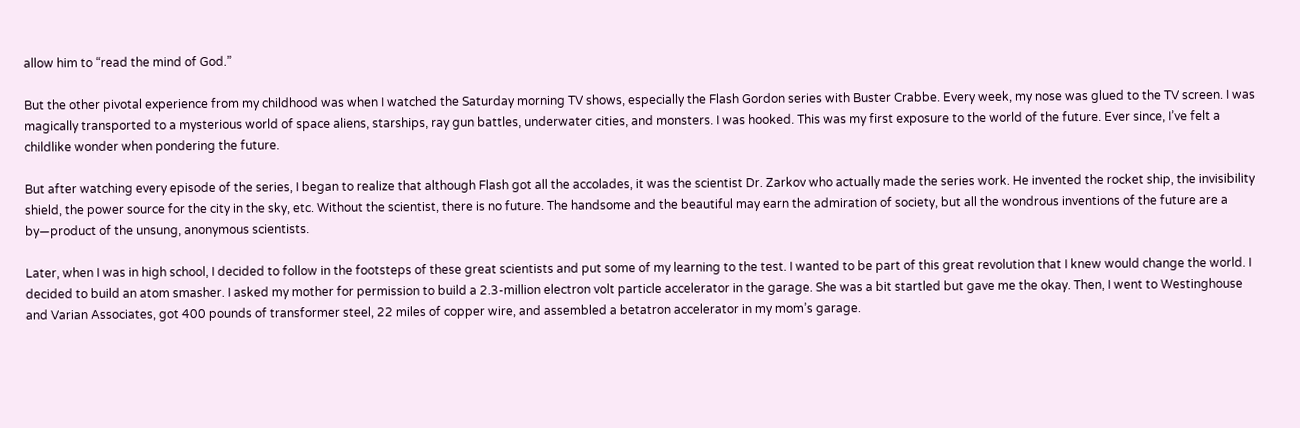allow him to “read the mind of God.”

But the other pivotal experience from my childhood was when I watched the Saturday morning TV shows, especially the Flash Gordon series with Buster Crabbe. Every week, my nose was glued to the TV screen. I was magically transported to a mysterious world of space aliens, starships, ray gun battles, underwater cities, and monsters. I was hooked. This was my first exposure to the world of the future. Ever since, I’ve felt a childlike wonder when pondering the future.

But after watching every episode of the series, I began to realize that although Flash got all the accolades, it was the scientist Dr. Zarkov who actually made the series work. He invented the rocket ship, the invisibility shield, the power source for the city in the sky, etc. Without the scientist, there is no future. The handsome and the beautiful may earn the admiration of society, but all the wondrous inventions of the future are a by—product of the unsung, anonymous scientists.

Later, when I was in high school, I decided to follow in the footsteps of these great scientists and put some of my learning to the test. I wanted to be part of this great revolution that I knew would change the world. I decided to build an atom smasher. I asked my mother for permission to build a 2.3-million electron volt particle accelerator in the garage. She was a bit startled but gave me the okay. Then, I went to Westinghouse and Varian Associates, got 400 pounds of transformer steel, 22 miles of copper wire, and assembled a betatron accelerator in my mom’s garage.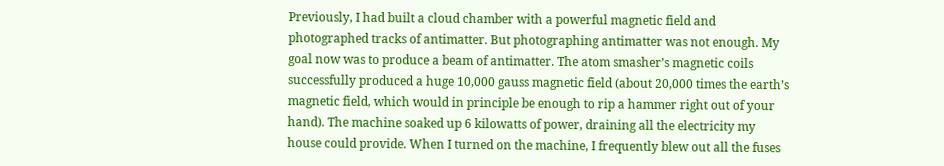Previously, I had built a cloud chamber with a powerful magnetic field and photographed tracks of antimatter. But photographing antimatter was not enough. My goal now was to produce a beam of antimatter. The atom smasher’s magnetic coils successfully produced a huge 10,000 gauss magnetic field (about 20,000 times the earth’s magnetic field, which would in principle be enough to rip a hammer right out of your hand). The machine soaked up 6 kilowatts of power, draining all the electricity my house could provide. When I turned on the machine, I frequently blew out all the fuses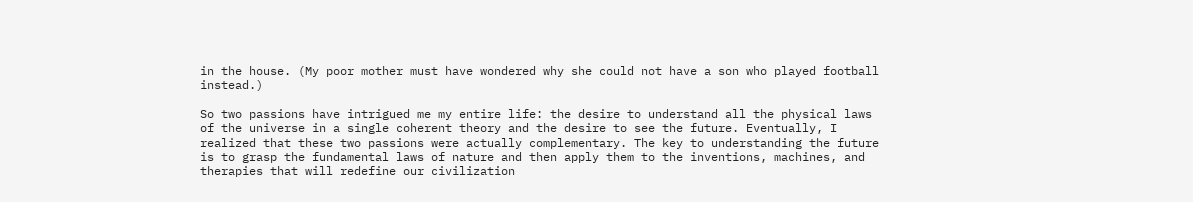in the house. (My poor mother must have wondered why she could not have a son who played football instead.)

So two passions have intrigued me my entire life: the desire to understand all the physical laws of the universe in a single coherent theory and the desire to see the future. Eventually, I realized that these two passions were actually complementary. The key to understanding the future is to grasp the fundamental laws of nature and then apply them to the inventions, machines, and therapies that will redefine our civilization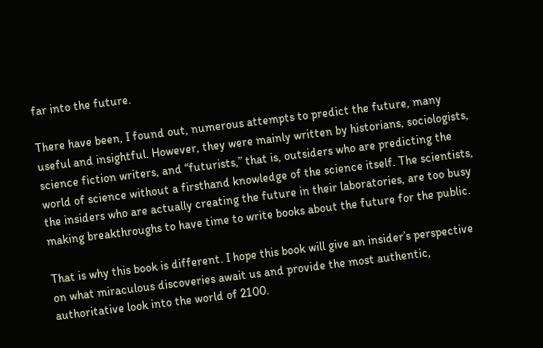far into the future.

There have been, I found out, numerous attempts to predict the future, many useful and insightful. However, they were mainly written by historians, sociologists, science fiction writers, and “futurists,” that is, outsiders who are predicting the world of science without a firsthand knowledge of the science itself. The scientists, the insiders who are actually creating the future in their laboratories, are too busy making breakthroughs to have time to write books about the future for the public.

That is why this book is different. I hope this book will give an insider’s perspective on what miraculous discoveries await us and provide the most authentic, authoritative look into the world of 2100.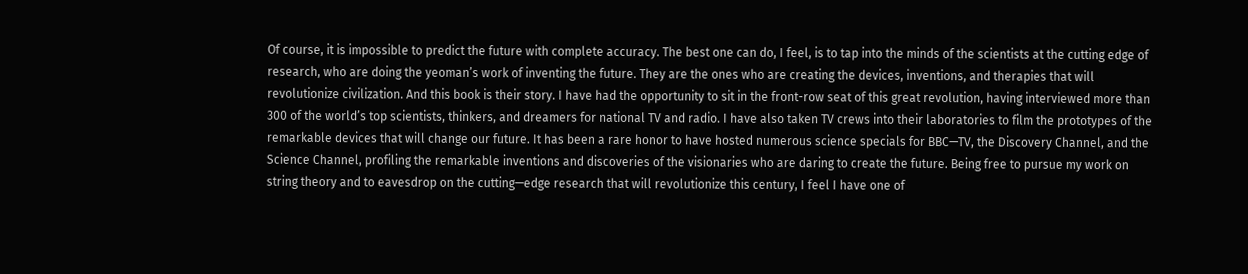Of course, it is impossible to predict the future with complete accuracy. The best one can do, I feel, is to tap into the minds of the scientists at the cutting edge of research, who are doing the yeoman’s work of inventing the future. They are the ones who are creating the devices, inventions, and therapies that will revolutionize civilization. And this book is their story. I have had the opportunity to sit in the front-row seat of this great revolution, having interviewed more than 300 of the world’s top scientists, thinkers, and dreamers for national TV and radio. I have also taken TV crews into their laboratories to film the prototypes of the remarkable devices that will change our future. It has been a rare honor to have hosted numerous science specials for BBC—TV, the Discovery Channel, and the Science Channel, profiling the remarkable inventions and discoveries of the visionaries who are daring to create the future. Being free to pursue my work on string theory and to eavesdrop on the cutting—edge research that will revolutionize this century, I feel I have one of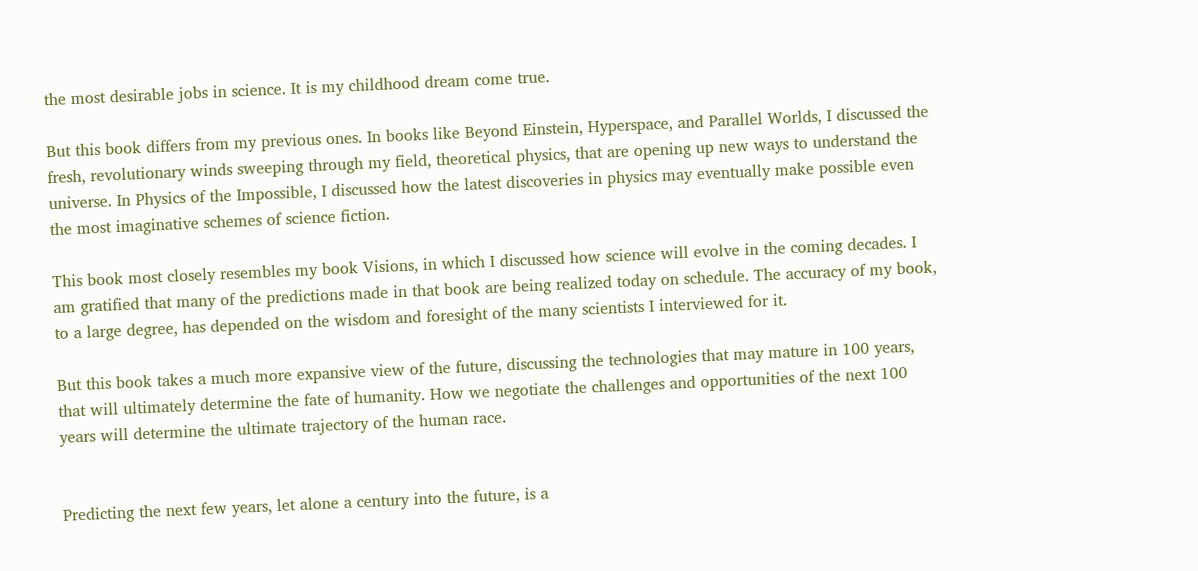the most desirable jobs in science. It is my childhood dream come true.

But this book differs from my previous ones. In books like Beyond Einstein, Hyperspace, and Parallel Worlds, I discussed the fresh, revolutionary winds sweeping through my field, theoretical physics, that are opening up new ways to understand the universe. In Physics of the Impossible, I discussed how the latest discoveries in physics may eventually make possible even the most imaginative schemes of science fiction.

This book most closely resembles my book Visions, in which I discussed how science will evolve in the coming decades. I am gratified that many of the predictions made in that book are being realized today on schedule. The accuracy of my book, to a large degree, has depended on the wisdom and foresight of the many scientists I interviewed for it.

But this book takes a much more expansive view of the future, discussing the technologies that may mature in 100 years, that will ultimately determine the fate of humanity. How we negotiate the challenges and opportunities of the next 100 years will determine the ultimate trajectory of the human race.


Predicting the next few years, let alone a century into the future, is a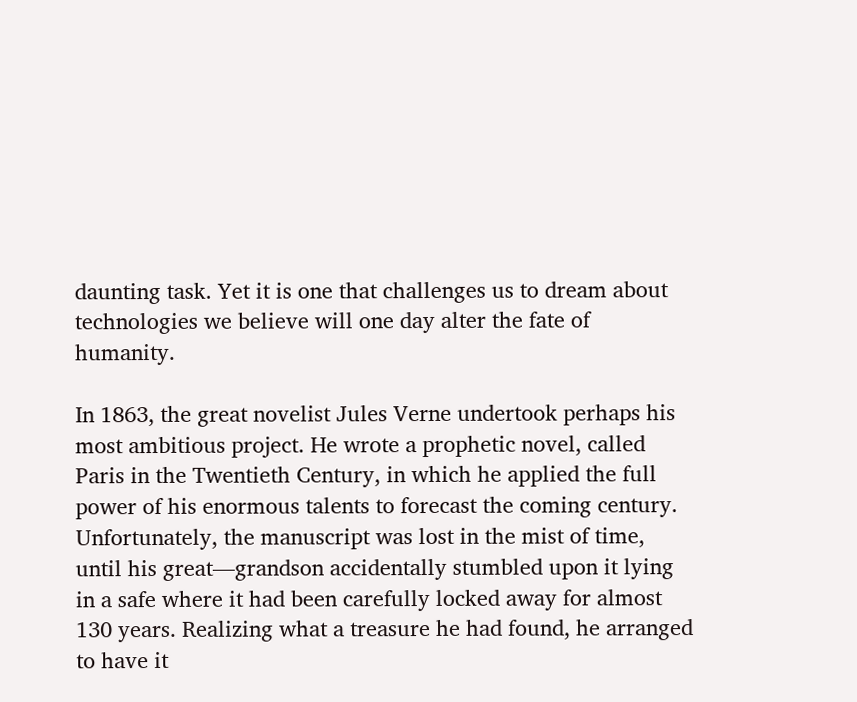daunting task. Yet it is one that challenges us to dream about technologies we believe will one day alter the fate of humanity.

In 1863, the great novelist Jules Verne undertook perhaps his most ambitious project. He wrote a prophetic novel, called Paris in the Twentieth Century, in which he applied the full power of his enormous talents to forecast the coming century. Unfortunately, the manuscript was lost in the mist of time, until his great—grandson accidentally stumbled upon it lying in a safe where it had been carefully locked away for almost 130 years. Realizing what a treasure he had found, he arranged to have it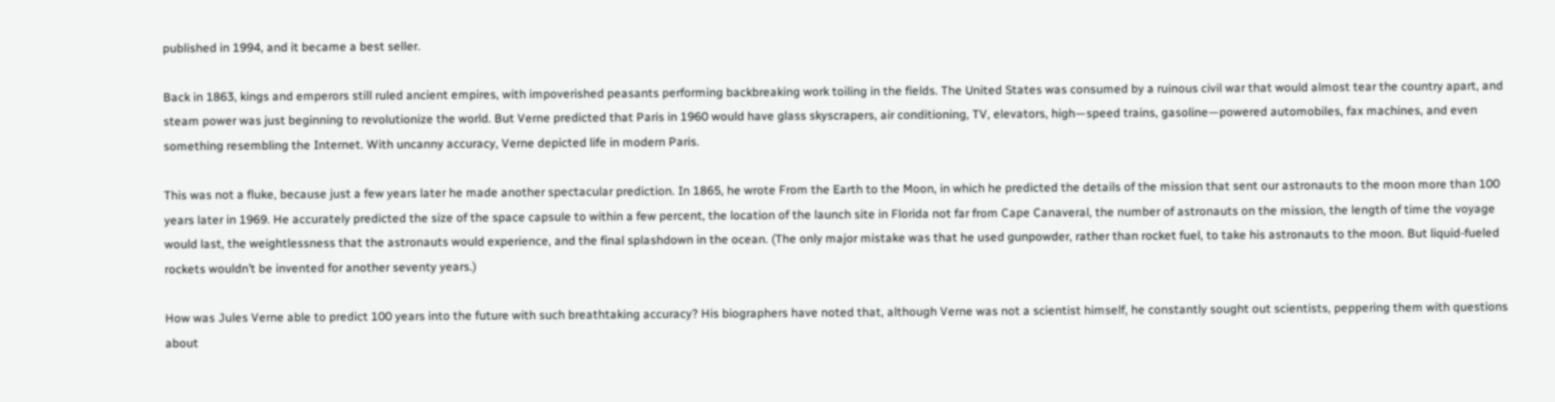published in 1994, and it became a best seller.

Back in 1863, kings and emperors still ruled ancient empires, with impoverished peasants performing backbreaking work toiling in the fields. The United States was consumed by a ruinous civil war that would almost tear the country apart, and steam power was just beginning to revolutionize the world. But Verne predicted that Paris in 1960 would have glass skyscrapers, air conditioning, TV, elevators, high—speed trains, gasoline—powered automobiles, fax machines, and even something resembling the Internet. With uncanny accuracy, Verne depicted life in modern Paris.

This was not a fluke, because just a few years later he made another spectacular prediction. In 1865, he wrote From the Earth to the Moon, in which he predicted the details of the mission that sent our astronauts to the moon more than 100 years later in 1969. He accurately predicted the size of the space capsule to within a few percent, the location of the launch site in Florida not far from Cape Canaveral, the number of astronauts on the mission, the length of time the voyage would last, the weightlessness that the astronauts would experience, and the final splashdown in the ocean. (The only major mistake was that he used gunpowder, rather than rocket fuel, to take his astronauts to the moon. But liquid-fueled rockets wouldn’t be invented for another seventy years.)

How was Jules Verne able to predict 100 years into the future with such breathtaking accuracy? His biographers have noted that, although Verne was not a scientist himself, he constantly sought out scientists, peppering them with questions about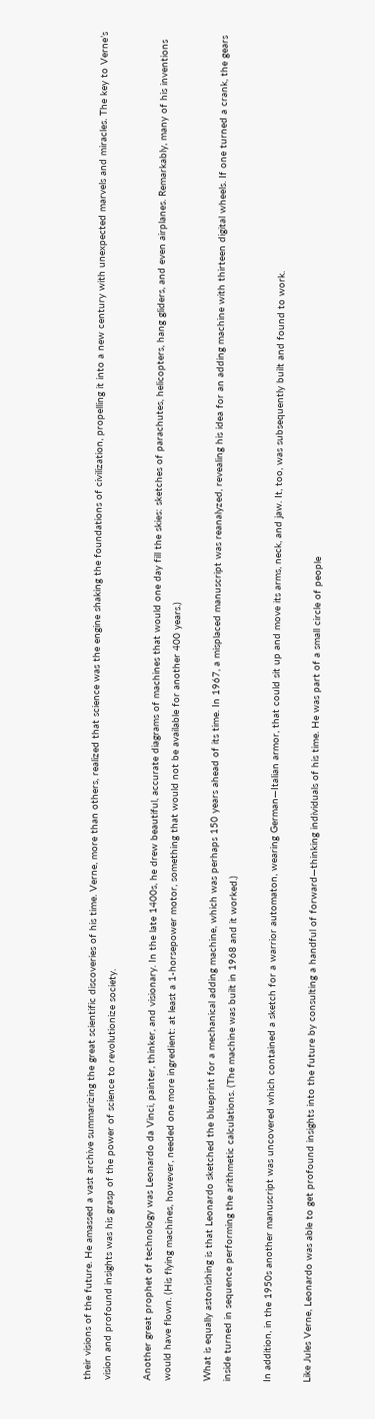their visions of the future. He amassed a vast archive summarizing the great scientific discoveries of his time. Verne, more than others, realized that science was the engine shaking the foundations of civilization, propelling it into a new century with unexpected marvels and miracles. The key to Verne’s vision and profound insights was his grasp of the power of science to revolutionize society.

Another great prophet of technology was Leonardo da Vinci, painter, thinker, and visionary. In the late 1400s, he drew beautiful, accurate diagrams of machines that would one day fill the skies: sketches of parachutes, helicopters, hang gliders, and even airplanes. Remarkably, many of his inventions would have flown. (His flying machines, however, needed one more ingredient: at least a 1-horsepower motor, something that would not be available for another 400 years.)

What is equally astonishing is that Leonardo sketched the blueprint for a mechanical adding machine, which was perhaps 150 years ahead of its time. In 1967, a misplaced manuscript was reanalyzed, revealing his idea for an adding machine with thirteen digital wheels. If one turned a crank, the gears inside turned in sequence performing the arithmetic calculations. (The machine was built in 1968 and it worked.)

In addition, in the 1950s another manuscript was uncovered which contained a sketch for a warrior automaton, wearing German—Italian armor, that could sit up and move its arms, neck, and jaw. It, too, was subsequently built and found to work.

Like Jules Verne, Leonardo was able to get profound insights into the future by consulting a handful of forward—thinking individuals of his time. He was part of a small circle of people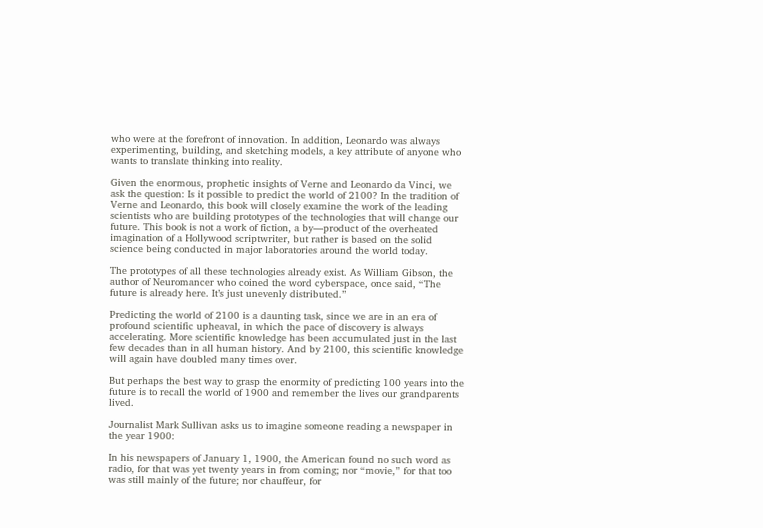who were at the forefront of innovation. In addition, Leonardo was always experimenting, building, and sketching models, a key attribute of anyone who wants to translate thinking into reality.

Given the enormous, prophetic insights of Verne and Leonardo da Vinci, we ask the question: Is it possible to predict the world of 2100? In the tradition of Verne and Leonardo, this book will closely examine the work of the leading scientists who are building prototypes of the technologies that will change our future. This book is not a work of fiction, a by—product of the overheated imagination of a Hollywood scriptwriter, but rather is based on the solid science being conducted in major laboratories around the world today.

The prototypes of all these technologies already exist. As William Gibson, the author of Neuromancer who coined the word cyberspace, once said, “The future is already here. It’s just unevenly distributed.”

Predicting the world of 2100 is a daunting task, since we are in an era of profound scientific upheaval, in which the pace of discovery is always accelerating. More scientific knowledge has been accumulated just in the last few decades than in all human history. And by 2100, this scientific knowledge will again have doubled many times over.

But perhaps the best way to grasp the enormity of predicting 100 years into the future is to recall the world of 1900 and remember the lives our grandparents lived.

Journalist Mark Sullivan asks us to imagine someone reading a newspaper in the year 1900:

In his newspapers of January 1, 1900, the American found no such word as radio, for that was yet twenty years in from coming; nor “movie,” for that too was still mainly of the future; nor chauffeur, for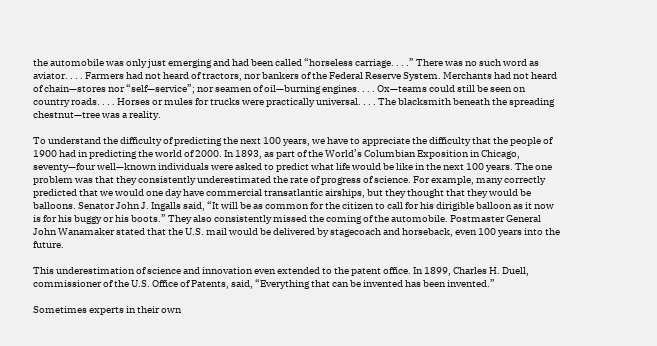the automobile was only just emerging and had been called “horseless carriage. . . .” There was no such word as aviator. . . . Farmers had not heard of tractors, nor bankers of the Federal Reserve System. Merchants had not heard of chain—stores nor “self—service”; nor seamen of oil—burning engines. . . . Ox—teams could still be seen on country roads. . . . Horses or mules for trucks were practically universal. . . . The blacksmith beneath the spreading chestnut—tree was a reality.

To understand the difficulty of predicting the next 100 years, we have to appreciate the difficulty that the people of 1900 had in predicting the world of 2000. In 1893, as part of the World’s Columbian Exposition in Chicago, seventy—four well—known individuals were asked to predict what life would be like in the next 100 years. The one problem was that they consistently underestimated the rate of progress of science. For example, many correctly predicted that we would one day have commercial transatlantic airships, but they thought that they would be balloons. Senator John J. Ingalls said, “It will be as common for the citizen to call for his dirigible balloon as it now is for his buggy or his boots.” They also consistently missed the coming of the automobile. Postmaster General John Wanamaker stated that the U.S. mail would be delivered by stagecoach and horseback, even 100 years into the future.

This underestimation of science and innovation even extended to the patent office. In 1899, Charles H. Duell, commissioner of the U.S. Office of Patents, said, “Everything that can be invented has been invented.”

Sometimes experts in their own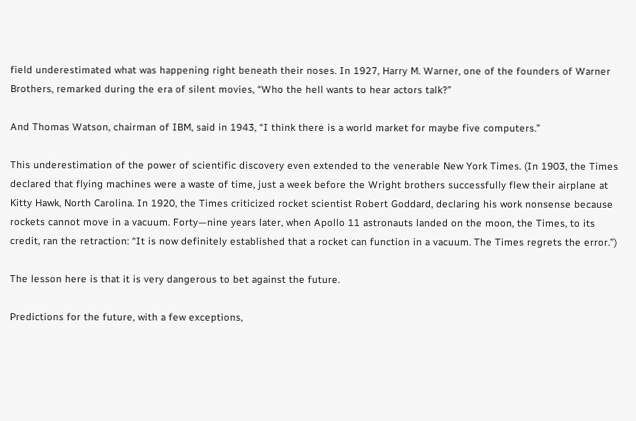field underestimated what was happening right beneath their noses. In 1927, Harry M. Warner, one of the founders of Warner Brothers, remarked during the era of silent movies, “Who the hell wants to hear actors talk?”

And Thomas Watson, chairman of IBM, said in 1943, “I think there is a world market for maybe five computers.”

This underestimation of the power of scientific discovery even extended to the venerable New York Times. (In 1903, the Times declared that flying machines were a waste of time, just a week before the Wright brothers successfully flew their airplane at Kitty Hawk, North Carolina. In 1920, the Times criticized rocket scientist Robert Goddard, declaring his work nonsense because rockets cannot move in a vacuum. Forty—nine years later, when Apollo 11 astronauts landed on the moon, the Times, to its credit, ran the retraction: “It is now definitely established that a rocket can function in a vacuum. The Times regrets the error.”)

The lesson here is that it is very dangerous to bet against the future.

Predictions for the future, with a few exceptions,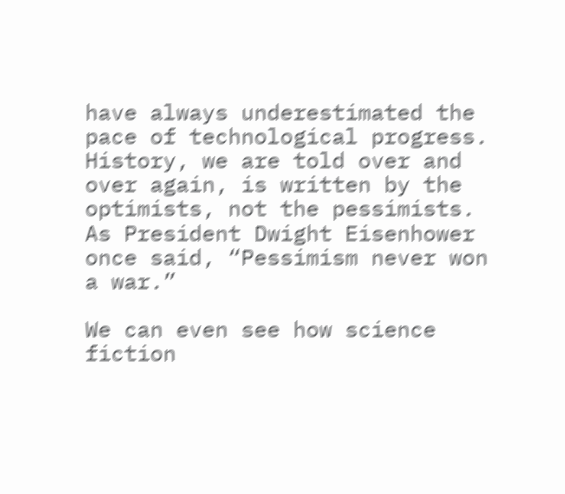have always underestimated the pace of technological progress. History, we are told over and over again, is written by the optimists, not the pessimists. As President Dwight Eisenhower once said, “Pessimism never won a war.”

We can even see how science fiction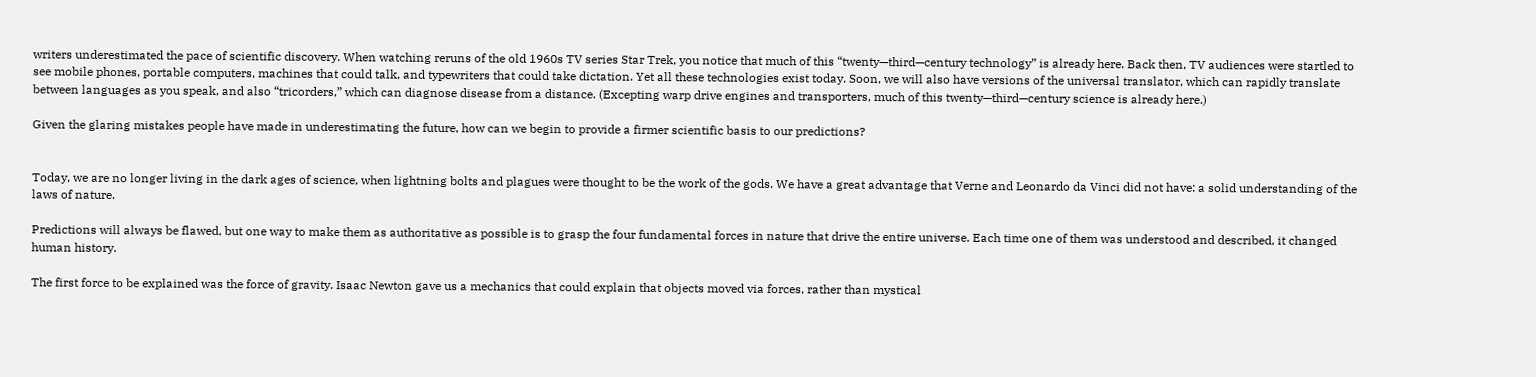writers underestimated the pace of scientific discovery. When watching reruns of the old 1960s TV series Star Trek, you notice that much of this “twenty—third—century technology” is already here. Back then, TV audiences were startled to see mobile phones, portable computers, machines that could talk, and typewriters that could take dictation. Yet all these technologies exist today. Soon, we will also have versions of the universal translator, which can rapidly translate between languages as you speak, and also “tricorders,” which can diagnose disease from a distance. (Excepting warp drive engines and transporters, much of this twenty—third—century science is already here.)

Given the glaring mistakes people have made in underestimating the future, how can we begin to provide a firmer scientific basis to our predictions?


Today, we are no longer living in the dark ages of science, when lightning bolts and plagues were thought to be the work of the gods. We have a great advantage that Verne and Leonardo da Vinci did not have: a solid understanding of the laws of nature.

Predictions will always be flawed, but one way to make them as authoritative as possible is to grasp the four fundamental forces in nature that drive the entire universe. Each time one of them was understood and described, it changed human history.

The first force to be explained was the force of gravity. Isaac Newton gave us a mechanics that could explain that objects moved via forces, rather than mystical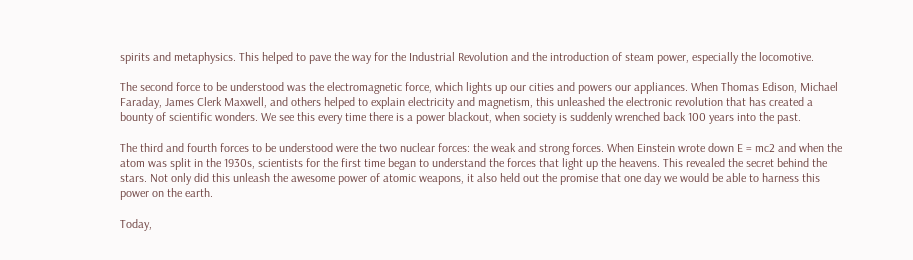spirits and metaphysics. This helped to pave the way for the Industrial Revolution and the introduction of steam power, especially the locomotive.

The second force to be understood was the electromagnetic force, which lights up our cities and powers our appliances. When Thomas Edison, Michael Faraday, James Clerk Maxwell, and others helped to explain electricity and magnetism, this unleashed the electronic revolution that has created a bounty of scientific wonders. We see this every time there is a power blackout, when society is suddenly wrenched back 100 years into the past.

The third and fourth forces to be understood were the two nuclear forces: the weak and strong forces. When Einstein wrote down E = mc2 and when the atom was split in the 1930s, scientists for the first time began to understand the forces that light up the heavens. This revealed the secret behind the stars. Not only did this unleash the awesome power of atomic weapons, it also held out the promise that one day we would be able to harness this power on the earth.

Today,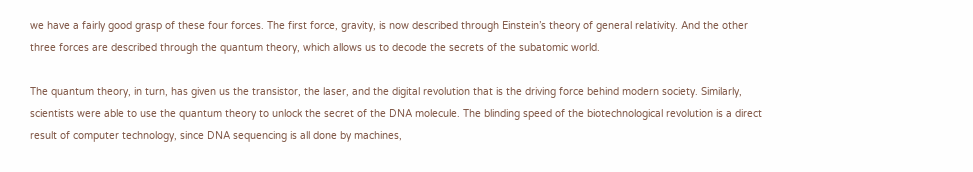we have a fairly good grasp of these four forces. The first force, gravity, is now described through Einstein’s theory of general relativity. And the other three forces are described through the quantum theory, which allows us to decode the secrets of the subatomic world.

The quantum theory, in turn, has given us the transistor, the laser, and the digital revolution that is the driving force behind modern society. Similarly, scientists were able to use the quantum theory to unlock the secret of the DNA molecule. The blinding speed of the biotechnological revolution is a direct result of computer technology, since DNA sequencing is all done by machines,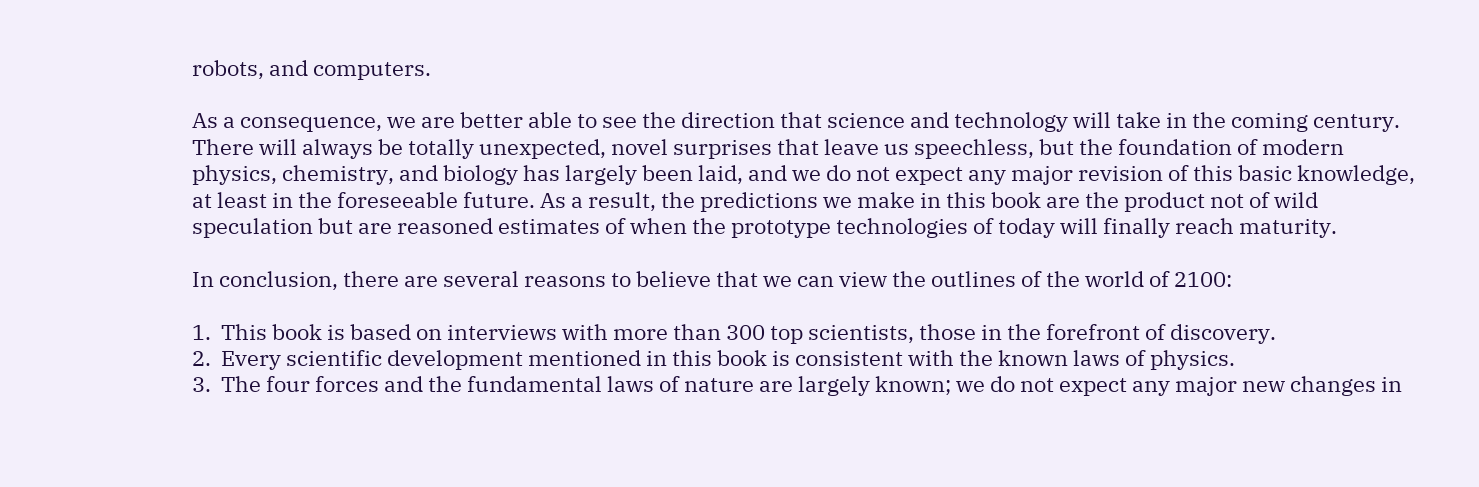robots, and computers.

As a consequence, we are better able to see the direction that science and technology will take in the coming century. There will always be totally unexpected, novel surprises that leave us speechless, but the foundation of modern physics, chemistry, and biology has largely been laid, and we do not expect any major revision of this basic knowledge, at least in the foreseeable future. As a result, the predictions we make in this book are the product not of wild speculation but are reasoned estimates of when the prototype technologies of today will finally reach maturity.

In conclusion, there are several reasons to believe that we can view the outlines of the world of 2100:

1.  This book is based on interviews with more than 300 top scientists, those in the forefront of discovery.
2.  Every scientific development mentioned in this book is consistent with the known laws of physics.
3.  The four forces and the fundamental laws of nature are largely known; we do not expect any major new changes in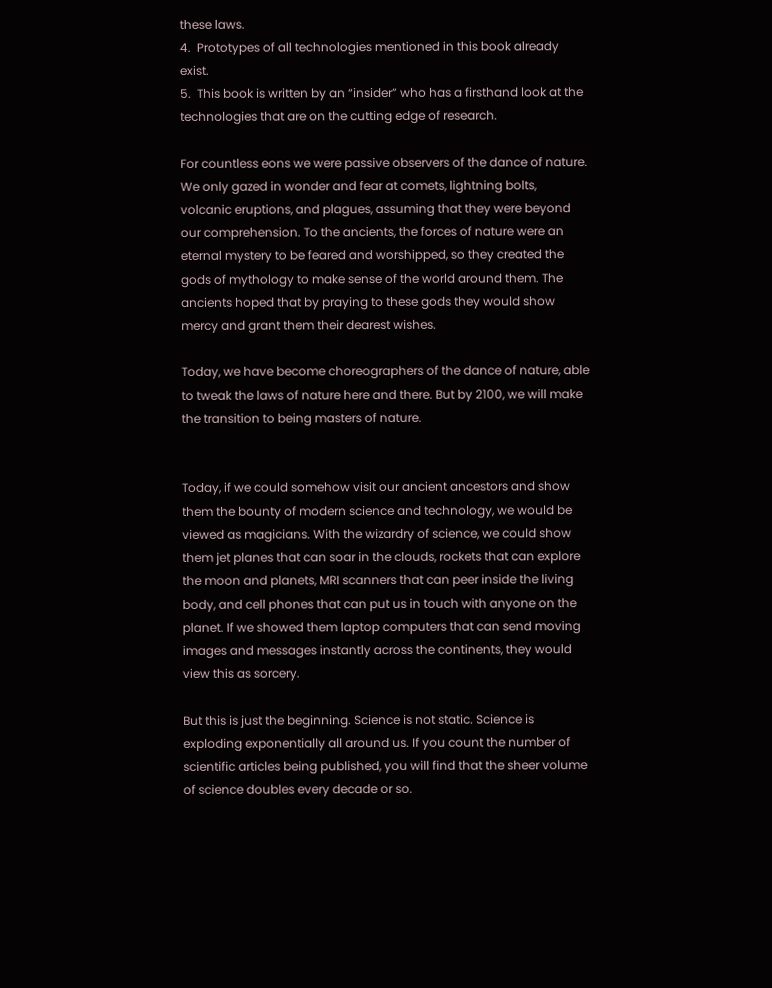these laws.
4.  Prototypes of all technologies mentioned in this book already exist.
5.  This book is written by an “insider” who has a firsthand look at the technologies that are on the cutting edge of research.

For countless eons we were passive observers of the dance of nature. We only gazed in wonder and fear at comets, lightning bolts, volcanic eruptions, and plagues, assuming that they were beyond our comprehension. To the ancients, the forces of nature were an eternal mystery to be feared and worshipped, so they created the gods of mythology to make sense of the world around them. The ancients hoped that by praying to these gods they would show mercy and grant them their dearest wishes.

Today, we have become choreographers of the dance of nature, able to tweak the laws of nature here and there. But by 2100, we will make the transition to being masters of nature.


Today, if we could somehow visit our ancient ancestors and show them the bounty of modern science and technology, we would be viewed as magicians. With the wizardry of science, we could show them jet planes that can soar in the clouds, rockets that can explore the moon and planets, MRI scanners that can peer inside the living body, and cell phones that can put us in touch with anyone on the planet. If we showed them laptop computers that can send moving images and messages instantly across the continents, they would view this as sorcery.

But this is just the beginning. Science is not static. Science is exploding exponentially all around us. If you count the number of scientific articles being published, you will find that the sheer volume of science doubles every decade or so.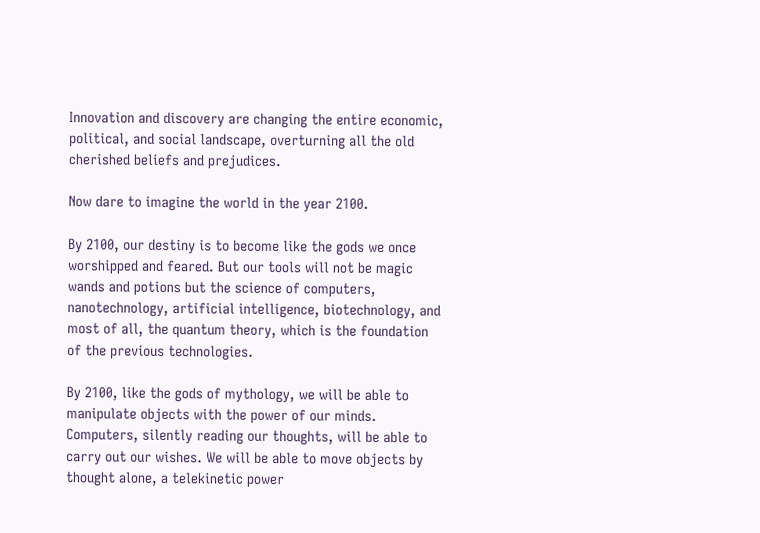Innovation and discovery are changing the entire economic, political, and social landscape, overturning all the old cherished beliefs and prejudices.

Now dare to imagine the world in the year 2100.

By 2100, our destiny is to become like the gods we once worshipped and feared. But our tools will not be magic wands and potions but the science of computers, nanotechnology, artificial intelligence, biotechnology, and most of all, the quantum theory, which is the foundation of the previous technologies.

By 2100, like the gods of mythology, we will be able to manipulate objects with the power of our minds. Computers, silently reading our thoughts, will be able to carry out our wishes. We will be able to move objects by thought alone, a telekinetic power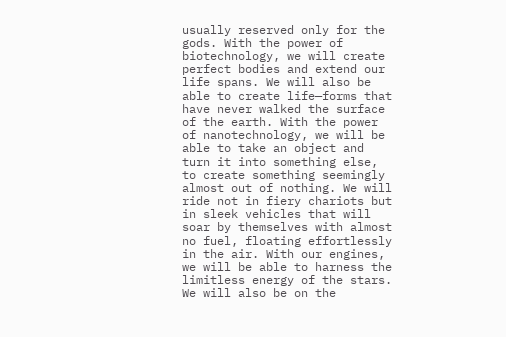usually reserved only for the gods. With the power of biotechnology, we will create perfect bodies and extend our life spans. We will also be able to create life—forms that have never walked the surface of the earth. With the power of nanotechnology, we will be able to take an object and turn it into something else, to create something seemingly almost out of nothing. We will ride not in fiery chariots but in sleek vehicles that will soar by themselves with almost no fuel, floating effortlessly in the air. With our engines, we will be able to harness the limitless energy of the stars. We will also be on the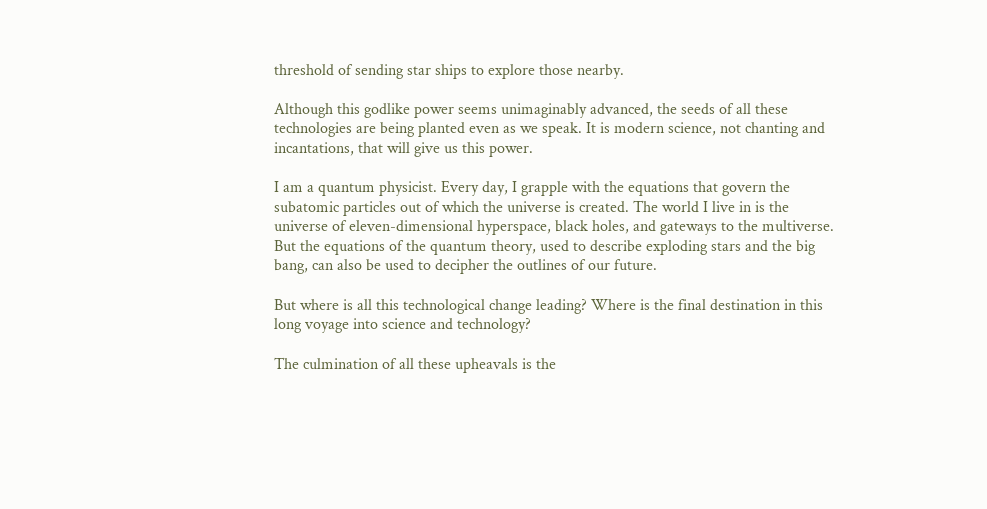threshold of sending star ships to explore those nearby.

Although this godlike power seems unimaginably advanced, the seeds of all these technologies are being planted even as we speak. It is modern science, not chanting and incantations, that will give us this power.

I am a quantum physicist. Every day, I grapple with the equations that govern the subatomic particles out of which the universe is created. The world I live in is the universe of eleven-dimensional hyperspace, black holes, and gateways to the multiverse. But the equations of the quantum theory, used to describe exploding stars and the big bang, can also be used to decipher the outlines of our future.

But where is all this technological change leading? Where is the final destination in this long voyage into science and technology?

The culmination of all these upheavals is the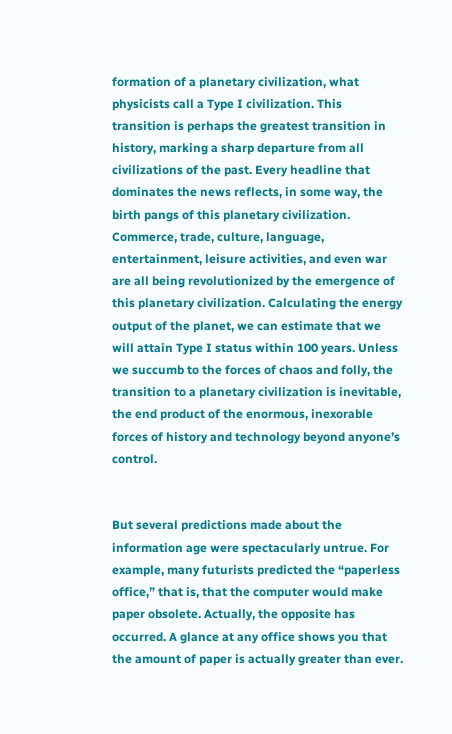formation of a planetary civilization, what physicists call a Type I civilization. This transition is perhaps the greatest transition in history, marking a sharp departure from all civilizations of the past. Every headline that dominates the news reflects, in some way, the birth pangs of this planetary civilization. Commerce, trade, culture, language, entertainment, leisure activities, and even war are all being revolutionized by the emergence of this planetary civilization. Calculating the energy output of the planet, we can estimate that we will attain Type I status within 100 years. Unless we succumb to the forces of chaos and folly, the transition to a planetary civilization is inevitable, the end product of the enormous, inexorable forces of history and technology beyond anyone’s control.


But several predictions made about the information age were spectacularly untrue. For example, many futurists predicted the “paperless office,” that is, that the computer would make paper obsolete. Actually, the opposite has occurred. A glance at any office shows you that the amount of paper is actually greater than ever.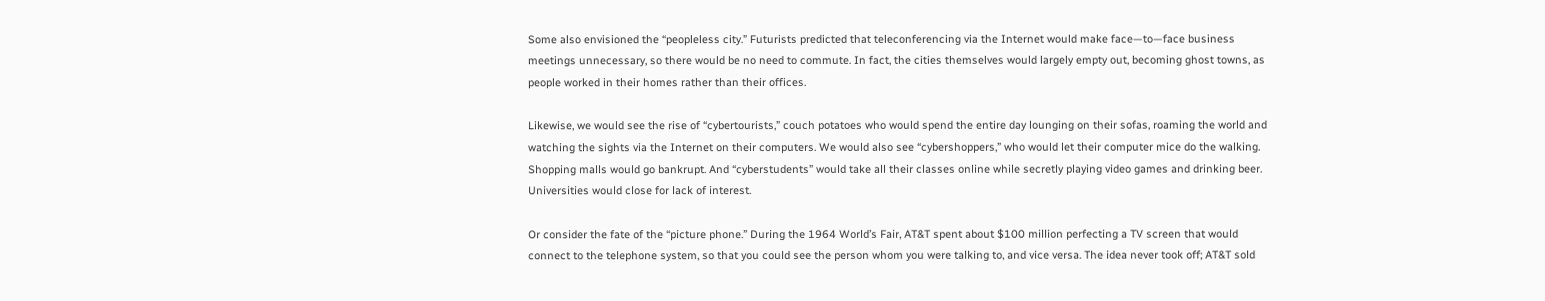Some also envisioned the “peopleless city.” Futurists predicted that teleconferencing via the Internet would make face—to—face business meetings unnecessary, so there would be no need to commute. In fact, the cities themselves would largely empty out, becoming ghost towns, as people worked in their homes rather than their offices.

Likewise, we would see the rise of “cybertourists,” couch potatoes who would spend the entire day lounging on their sofas, roaming the world and watching the sights via the Internet on their computers. We would also see “cybershoppers,” who would let their computer mice do the walking. Shopping malls would go bankrupt. And “cyberstudents” would take all their classes online while secretly playing video games and drinking beer. Universities would close for lack of interest.

Or consider the fate of the “picture phone.” During the 1964 World’s Fair, AT&T spent about $100 million perfecting a TV screen that would connect to the telephone system, so that you could see the person whom you were talking to, and vice versa. The idea never took off; AT&T sold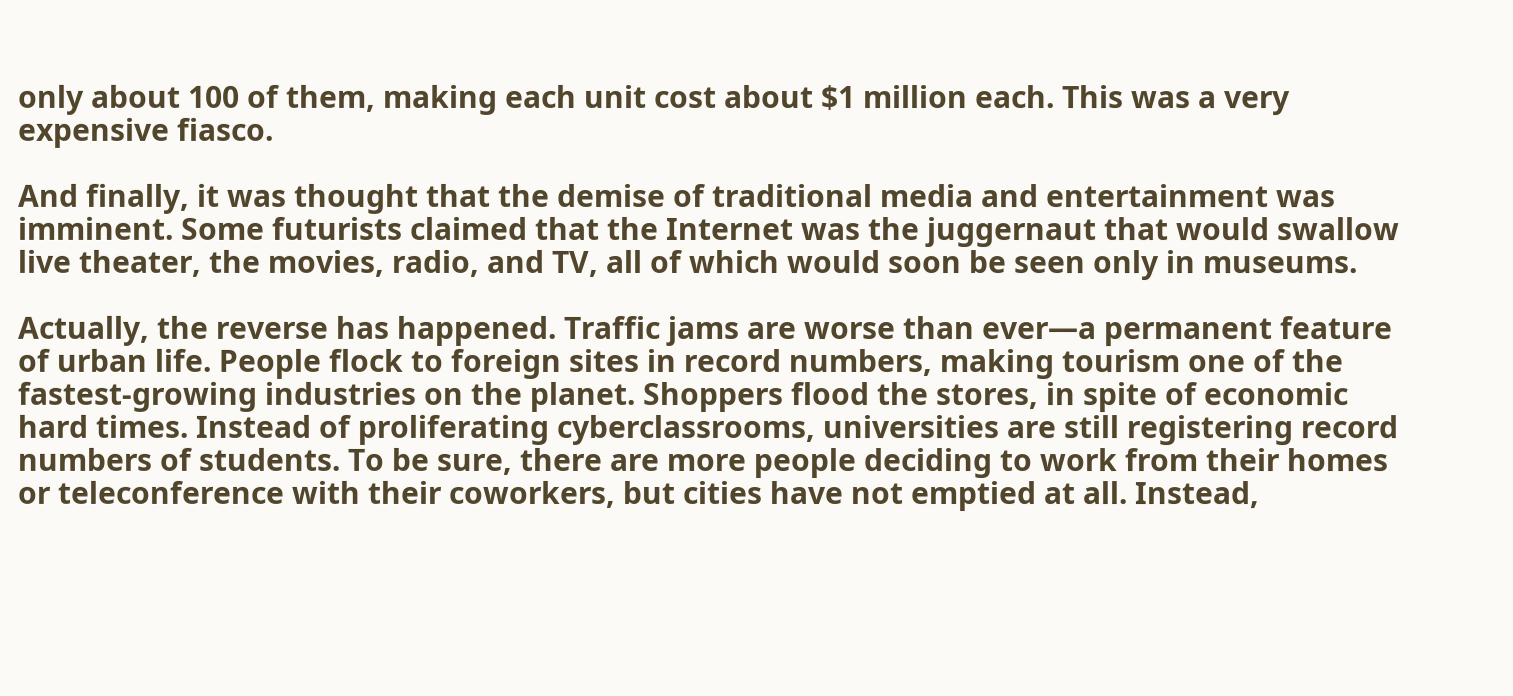only about 100 of them, making each unit cost about $1 million each. This was a very expensive fiasco.

And finally, it was thought that the demise of traditional media and entertainment was imminent. Some futurists claimed that the Internet was the juggernaut that would swallow live theater, the movies, radio, and TV, all of which would soon be seen only in museums.

Actually, the reverse has happened. Traffic jams are worse than ever—a permanent feature of urban life. People flock to foreign sites in record numbers, making tourism one of the fastest-growing industries on the planet. Shoppers flood the stores, in spite of economic hard times. Instead of proliferating cyberclassrooms, universities are still registering record numbers of students. To be sure, there are more people deciding to work from their homes or teleconference with their coworkers, but cities have not emptied at all. Instead,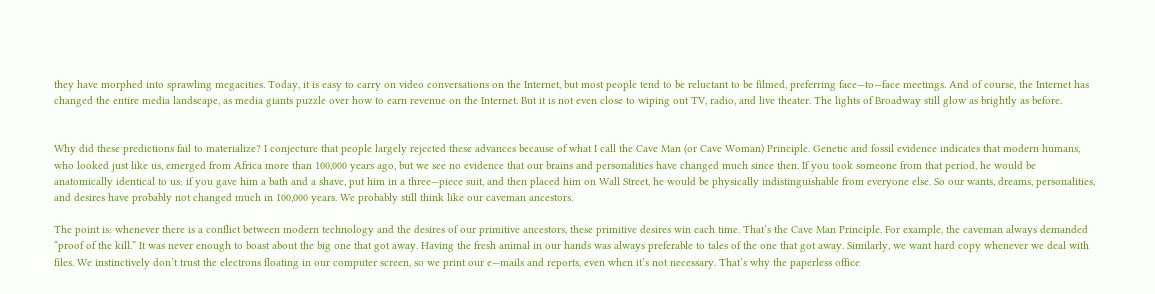they have morphed into sprawling megacities. Today, it is easy to carry on video conversations on the Internet, but most people tend to be reluctant to be filmed, preferring face—to—face meetings. And of course, the Internet has changed the entire media landscape, as media giants puzzle over how to earn revenue on the Internet. But it is not even close to wiping out TV, radio, and live theater. The lights of Broadway still glow as brightly as before.


Why did these predictions fail to materialize? I conjecture that people largely rejected these advances because of what I call the Cave Man (or Cave Woman) Principle. Genetic and fossil evidence indicates that modern humans, who looked just like us, emerged from Africa more than 100,000 years ago, but we see no evidence that our brains and personalities have changed much since then. If you took someone from that period, he would be anatomically identical to us: if you gave him a bath and a shave, put him in a three—piece suit, and then placed him on Wall Street, he would be physically indistinguishable from everyone else. So our wants, dreams, personalities, and desires have probably not changed much in 100,000 years. We probably still think like our caveman ancestors.

The point is: whenever there is a conflict between modern technology and the desires of our primitive ancestors, these primitive desires win each time. That’s the Cave Man Principle. For example, the caveman always demanded “proof of the kill.” It was never enough to boast about the big one that got away. Having the fresh animal in our hands was always preferable to tales of the one that got away. Similarly, we want hard copy whenever we deal with files. We instinctively don’t trust the electrons floating in our computer screen, so we print our e—mails and reports, even when it’s not necessary. That’s why the paperless office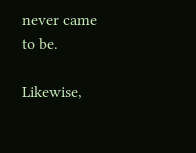never came to be.

Likewise,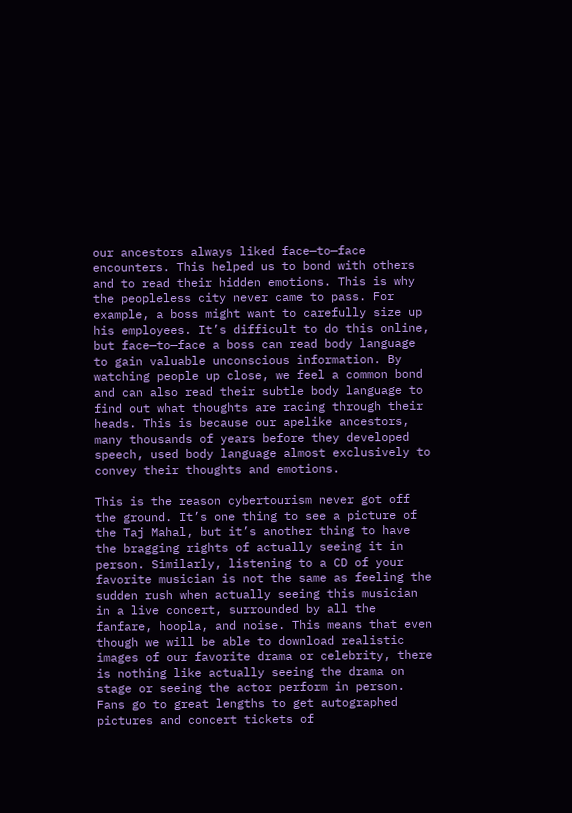our ancestors always liked face—to—face encounters. This helped us to bond with others and to read their hidden emotions. This is why the peopleless city never came to pass. For example, a boss might want to carefully size up his employees. It’s difficult to do this online, but face—to—face a boss can read body language to gain valuable unconscious information. By watching people up close, we feel a common bond and can also read their subtle body language to find out what thoughts are racing through their heads. This is because our apelike ancestors, many thousands of years before they developed speech, used body language almost exclusively to convey their thoughts and emotions.

This is the reason cybertourism never got off the ground. It’s one thing to see a picture of the Taj Mahal, but it’s another thing to have the bragging rights of actually seeing it in person. Similarly, listening to a CD of your favorite musician is not the same as feeling the sudden rush when actually seeing this musician in a live concert, surrounded by all the fanfare, hoopla, and noise. This means that even though we will be able to download realistic images of our favorite drama or celebrity, there is nothing like actually seeing the drama on stage or seeing the actor perform in person. Fans go to great lengths to get autographed pictures and concert tickets of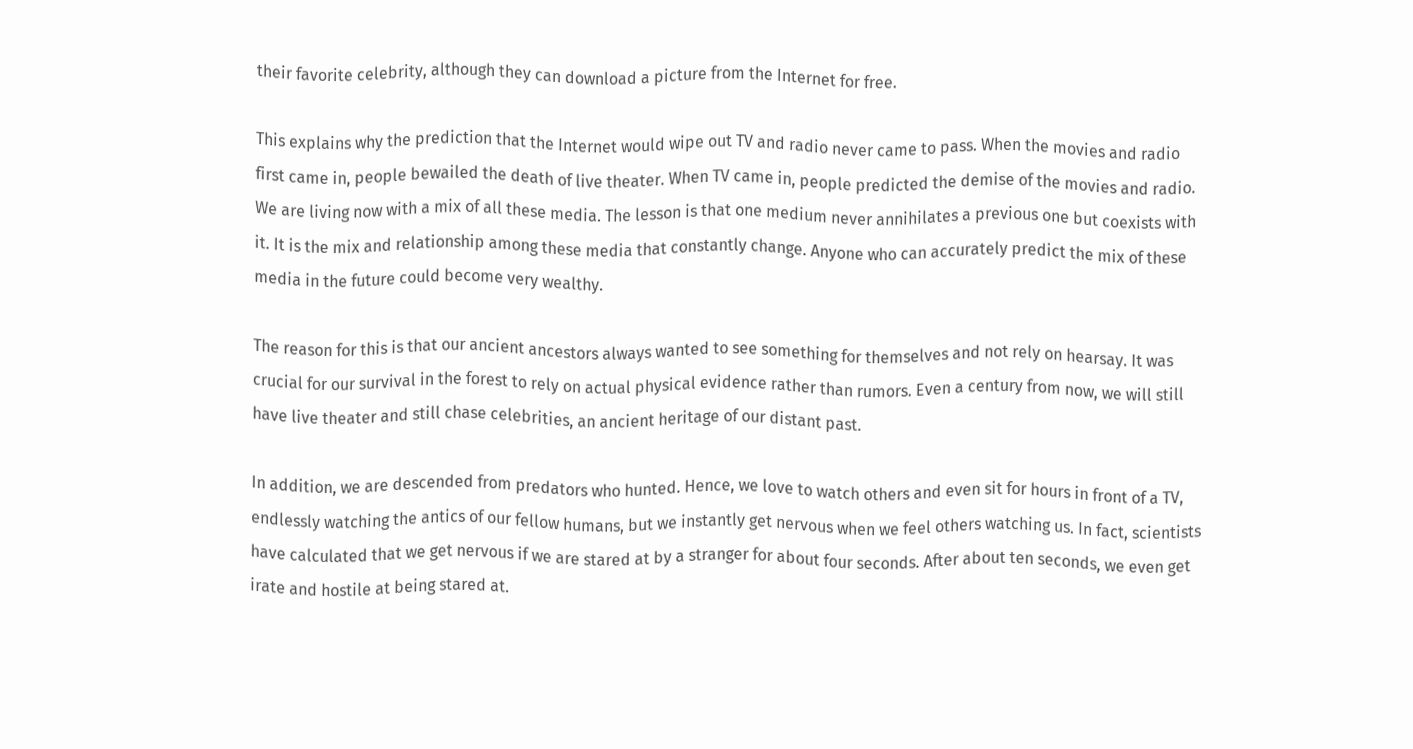their favorite celebrity, although they can download a picture from the Internet for free.

This explains why the prediction that the Internet would wipe out TV and radio never came to pass. When the movies and radio first came in, people bewailed the death of live theater. When TV came in, people predicted the demise of the movies and radio. We are living now with a mix of all these media. The lesson is that one medium never annihilates a previous one but coexists with it. It is the mix and relationship among these media that constantly change. Anyone who can accurately predict the mix of these media in the future could become very wealthy.

The reason for this is that our ancient ancestors always wanted to see something for themselves and not rely on hearsay. It was crucial for our survival in the forest to rely on actual physical evidence rather than rumors. Even a century from now, we will still have live theater and still chase celebrities, an ancient heritage of our distant past.

In addition, we are descended from predators who hunted. Hence, we love to watch others and even sit for hours in front of a TV, endlessly watching the antics of our fellow humans, but we instantly get nervous when we feel others watching us. In fact, scientists have calculated that we get nervous if we are stared at by a stranger for about four seconds. After about ten seconds, we even get irate and hostile at being stared at.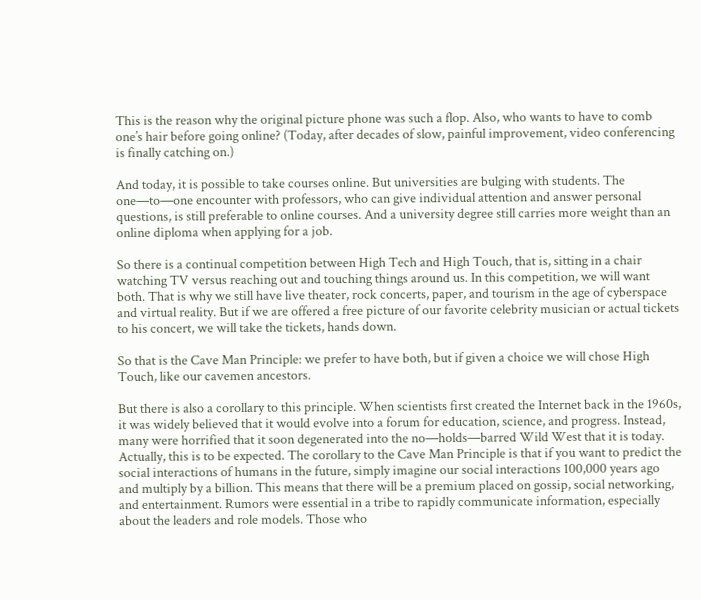This is the reason why the original picture phone was such a flop. Also, who wants to have to comb one’s hair before going online? (Today, after decades of slow, painful improvement, video conferencing is finally catching on.)

And today, it is possible to take courses online. But universities are bulging with students. The one—to—one encounter with professors, who can give individual attention and answer personal questions, is still preferable to online courses. And a university degree still carries more weight than an online diploma when applying for a job.

So there is a continual competition between High Tech and High Touch, that is, sitting in a chair watching TV versus reaching out and touching things around us. In this competition, we will want both. That is why we still have live theater, rock concerts, paper, and tourism in the age of cyberspace and virtual reality. But if we are offered a free picture of our favorite celebrity musician or actual tickets to his concert, we will take the tickets, hands down.

So that is the Cave Man Principle: we prefer to have both, but if given a choice we will chose High Touch, like our cavemen ancestors.

But there is also a corollary to this principle. When scientists first created the Internet back in the 1960s, it was widely believed that it would evolve into a forum for education, science, and progress. Instead, many were horrified that it soon degenerated into the no—holds—barred Wild West that it is today. Actually, this is to be expected. The corollary to the Cave Man Principle is that if you want to predict the social interactions of humans in the future, simply imagine our social interactions 100,000 years ago and multiply by a billion. This means that there will be a premium placed on gossip, social networking, and entertainment. Rumors were essential in a tribe to rapidly communicate information, especially about the leaders and role models. Those who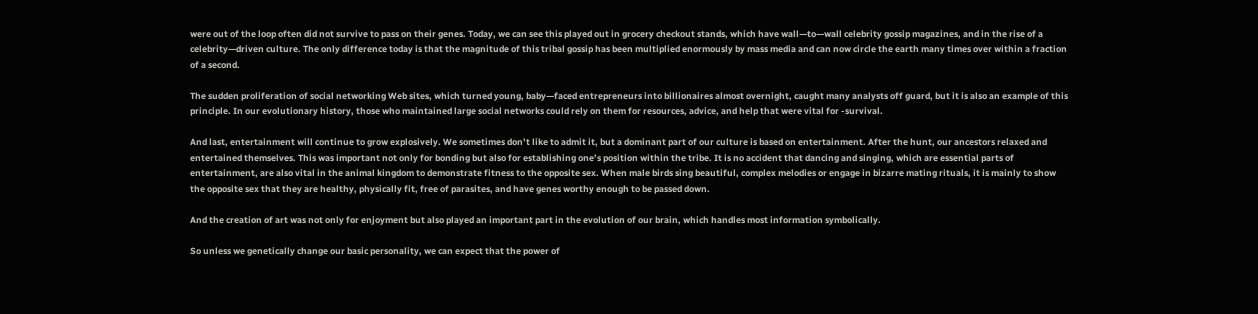were out of the loop often did not survive to pass on their genes. Today, we can see this played out in grocery checkout stands, which have wall—to—wall celebrity gossip magazines, and in the rise of a celebrity—driven culture. The only difference today is that the magnitude of this tribal gossip has been multiplied enormously by mass media and can now circle the earth many times over within a fraction of a second.

The sudden proliferation of social networking Web sites, which turned young, baby—faced entrepreneurs into billionaires almost overnight, caught many analysts off guard, but it is also an example of this principle. In our evolutionary history, those who maintained large social networks could rely on them for resources, advice, and help that were vital for -survival.

And last, entertainment will continue to grow explosively. We sometimes don’t like to admit it, but a dominant part of our culture is based on entertainment. After the hunt, our ancestors relaxed and entertained themselves. This was important not only for bonding but also for establishing one’s position within the tribe. It is no accident that dancing and singing, which are essential parts of entertainment, are also vital in the animal kingdom to demonstrate fitness to the opposite sex. When male birds sing beautiful, complex melodies or engage in bizarre mating rituals, it is mainly to show the opposite sex that they are healthy, physically fit, free of parasites, and have genes worthy enough to be passed down.

And the creation of art was not only for enjoyment but also played an important part in the evolution of our brain, which handles most information symbolically.

So unless we genetically change our basic personality, we can expect that the power of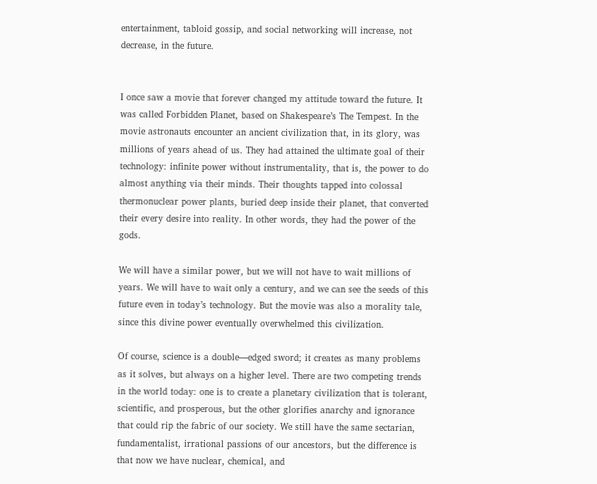entertainment, tabloid gossip, and social networking will increase, not decrease, in the future.


I once saw a movie that forever changed my attitude toward the future. It was called Forbidden Planet, based on Shakespeare’s The Tempest. In the movie astronauts encounter an ancient civilization that, in its glory, was millions of years ahead of us. They had attained the ultimate goal of their technology: infinite power without instrumentality, that is, the power to do almost anything via their minds. Their thoughts tapped into colossal thermonuclear power plants, buried deep inside their planet, that converted their every desire into reality. In other words, they had the power of the gods.

We will have a similar power, but we will not have to wait millions of years. We will have to wait only a century, and we can see the seeds of this future even in today’s technology. But the movie was also a morality tale, since this divine power eventually overwhelmed this civilization.

Of course, science is a double—edged sword; it creates as many problems as it solves, but always on a higher level. There are two competing trends in the world today: one is to create a planetary civilization that is tolerant, scientific, and prosperous, but the other glorifies anarchy and ignorance that could rip the fabric of our society. We still have the same sectarian, fundamentalist, irrational passions of our ancestors, but the difference is that now we have nuclear, chemical, and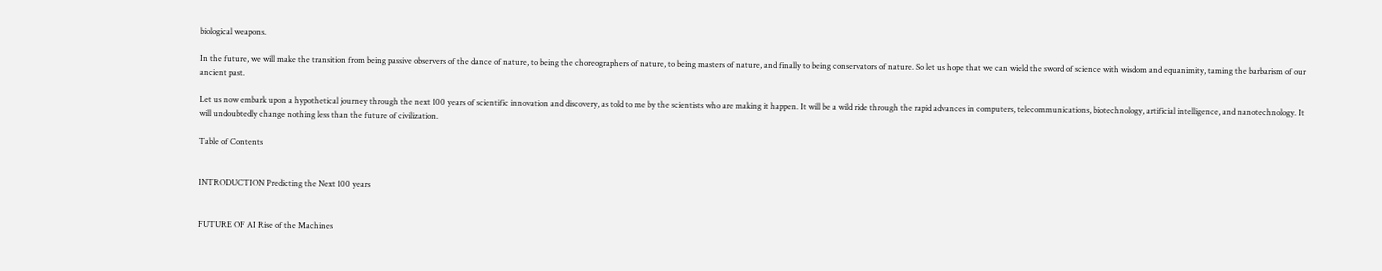biological weapons.

In the future, we will make the transition from being passive observers of the dance of nature, to being the choreographers of nature, to being masters of nature, and finally to being conservators of nature. So let us hope that we can wield the sword of science with wisdom and equanimity, taming the barbarism of our ancient past.

Let us now embark upon a hypothetical journey through the next 100 years of scientific innovation and discovery, as told to me by the scientists who are making it happen. It will be a wild ride through the rapid advances in computers, telecommunications, biotechnology, artificial intelligence, and nanotechnology. It will undoubtedly change nothing less than the future of civilization.

Table of Contents


INTRODUCTION Predicting the Next 100 years


FUTURE OF AI Rise of the Machines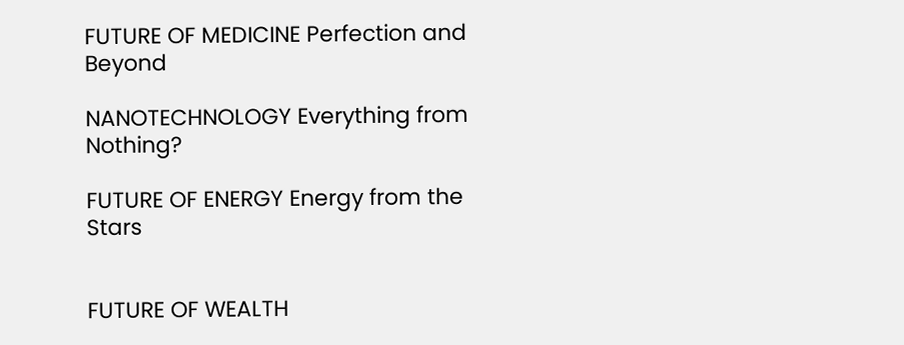FUTURE OF MEDICINE Perfection and Beyond

NANOTECHNOLOGY Everything from Nothing?

FUTURE OF ENERGY Energy from the Stars


FUTURE OF WEALTH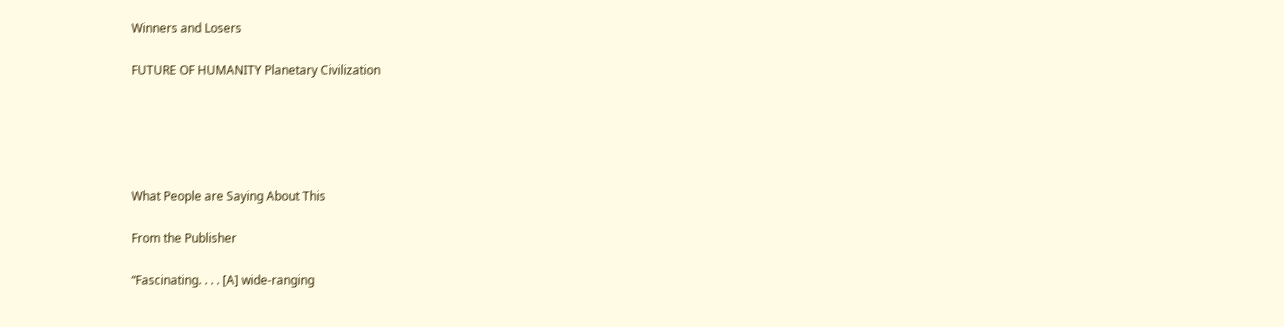Winners and Losers

FUTURE OF HUMANITY Planetary Civilization





What People are Saying About This

From the Publisher

“Fascinating. . . . [A] wide-ranging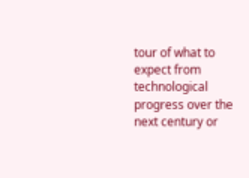tour of what to expect from technological progress over the next century or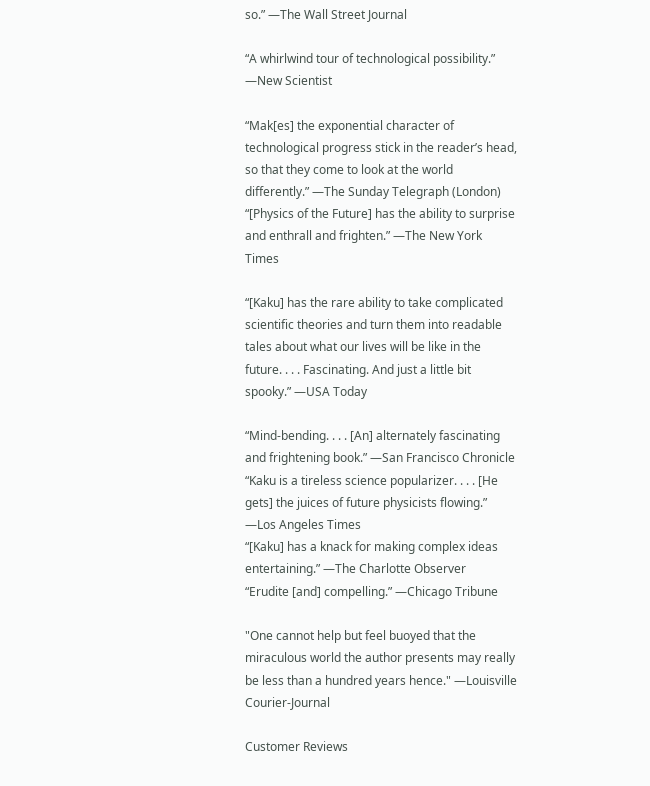so.” —The Wall Street Journal

“A whirlwind tour of technological possibility.” —New Scientist

“Mak[es] the exponential character of technological progress stick in the reader’s head, so that they come to look at the world differently.” —The Sunday Telegraph (London)
“[Physics of the Future] has the ability to surprise and enthrall and frighten.” —The New York Times

“[Kaku] has the rare ability to take complicated scientific theories and turn them into readable tales about what our lives will be like in the future. . . . Fascinating. And just a little bit spooky.” —USA Today

“Mind-bending. . . . [An] alternately fascinating and frightening book.” —San Francisco Chronicle
“Kaku is a tireless science popularizer. . . . [He gets] the juices of future physicists flowing.” —Los Angeles Times
“[Kaku] has a knack for making complex ideas entertaining.” —The Charlotte Observer
“Erudite [and] compelling.” —Chicago Tribune

"One cannot help but feel buoyed that the miraculous world the author presents may really be less than a hundred years hence." —Louisville Courier-Journal

Customer Reviews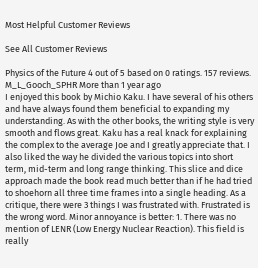Most Helpful Customer Reviews

See All Customer Reviews

Physics of the Future 4 out of 5 based on 0 ratings. 157 reviews.
M_L_Gooch_SPHR More than 1 year ago
I enjoyed this book by Michio Kaku. I have several of his others and have always found them beneficial to expanding my understanding. As with the other books, the writing style is very smooth and flows great. Kaku has a real knack for explaining the complex to the average Joe and I greatly appreciate that. I also liked the way he divided the various topics into short term, mid-term and long range thinking. This slice and dice approach made the book read much better than if he had tried to shoehorn all three time frames into a single heading. As a critique, there were 3 things I was frustrated with. Frustrated is the wrong word. Minor annoyance is better: 1. There was no mention of LENR (Low Energy Nuclear Reaction). This field is really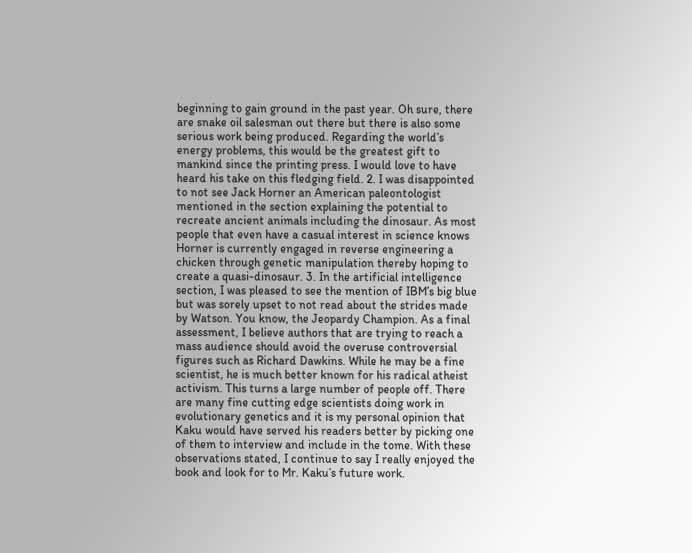beginning to gain ground in the past year. Oh sure, there are snake oil salesman out there but there is also some serious work being produced. Regarding the world’s energy problems, this would be the greatest gift to mankind since the printing press. I would love to have heard his take on this fledging field. 2. I was disappointed to not see Jack Horner an American paleontologist mentioned in the section explaining the potential to recreate ancient animals including the dinosaur. As most people that even have a casual interest in science knows Horner is currently engaged in reverse engineering a chicken through genetic manipulation thereby hoping to create a quasi-dinosaur. 3. In the artificial intelligence section, I was pleased to see the mention of IBM’s big blue but was sorely upset to not read about the strides made by Watson. You know, the Jeopardy Champion. As a final assessment, I believe authors that are trying to reach a mass audience should avoid the overuse controversial figures such as Richard Dawkins. While he may be a fine scientist, he is much better known for his radical atheist activism. This turns a large number of people off. There are many fine cutting edge scientists doing work in evolutionary genetics and it is my personal opinion that Kaku would have served his readers better by picking one of them to interview and include in the tome. With these observations stated, I continue to say I really enjoyed the book and look for to Mr. Kaku’s future work.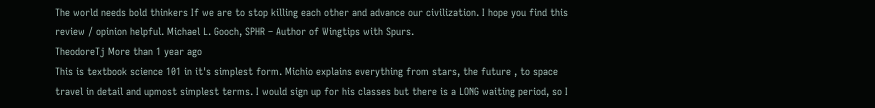The world needs bold thinkers If we are to stop killing each other and advance our civilization. I hope you find this review / opinion helpful. Michael L. Gooch, SPHR – Author of Wingtips with Spurs.
TheodoreTj More than 1 year ago
This is textbook science 101 in it's simplest form. Michio explains everything from stars, the future , to space travel in detail and upmost simplest terms. I would sign up for his classes but there is a LONG waiting period, so I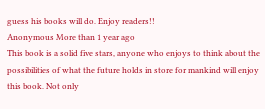guess his books will do. Enjoy readers!!
Anonymous More than 1 year ago
This book is a solid five stars, anyone who enjoys to think about the possibilities of what the future holds in store for mankind will enjoy this book. Not only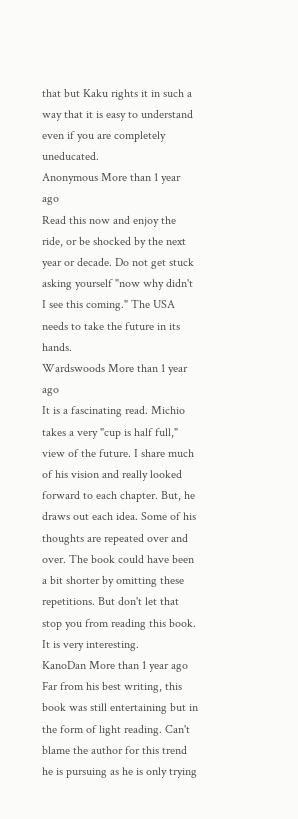that but Kaku rights it in such a way that it is easy to understand even if you are completely uneducated.
Anonymous More than 1 year ago
Read this now and enjoy the ride, or be shocked by the next year or decade. Do not get stuck asking yourself "now why didn't I see this coming." The USA needs to take the future in its hands.
Wardswoods More than 1 year ago
It is a fascinating read. Michio takes a very "cup is half full," view of the future. I share much of his vision and really looked forward to each chapter. But, he draws out each idea. Some of his thoughts are repeated over and over. The book could have been a bit shorter by omitting these repetitions. But don't let that stop you from reading this book. It is very interesting.
KanoDan More than 1 year ago
Far from his best writing, this book was still entertaining but in the form of light reading. Can't blame the author for this trend he is pursuing as he is only trying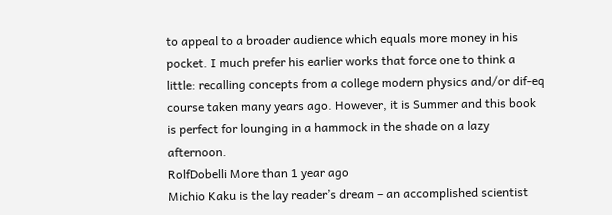to appeal to a broader audience which equals more money in his pocket. I much prefer his earlier works that force one to think a little: recalling concepts from a college modern physics and/or dif-eq course taken many years ago. However, it is Summer and this book is perfect for lounging in a hammock in the shade on a lazy afternoon.
RolfDobelli More than 1 year ago
Michio Kaku is the lay reader’s dream – an accomplished scientist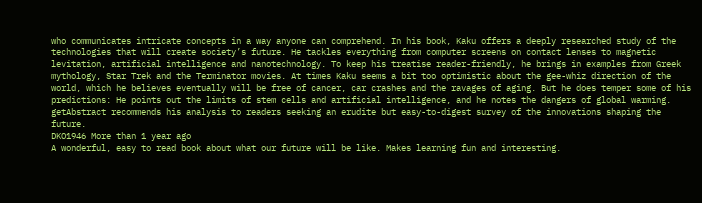who communicates intricate concepts in a way anyone can comprehend. In his book, Kaku offers a deeply researched study of the technologies that will create society’s future. He tackles everything from computer screens on contact lenses to magnetic levitation, artificial intelligence and nanotechnology. To keep his treatise reader-friendly, he brings in examples from Greek mythology, Star Trek and the Terminator movies. At times Kaku seems a bit too optimistic about the gee-whiz direction of the world, which he believes eventually will be free of cancer, car crashes and the ravages of aging. But he does temper some of his predictions: He points out the limits of stem cells and artificial intelligence, and he notes the dangers of global warming. getAbstract recommends his analysis to readers seeking an erudite but easy-to-digest survey of the innovations shaping the future.
DKO1946 More than 1 year ago
A wonderful, easy to read book about what our future will be like. Makes learning fun and interesting.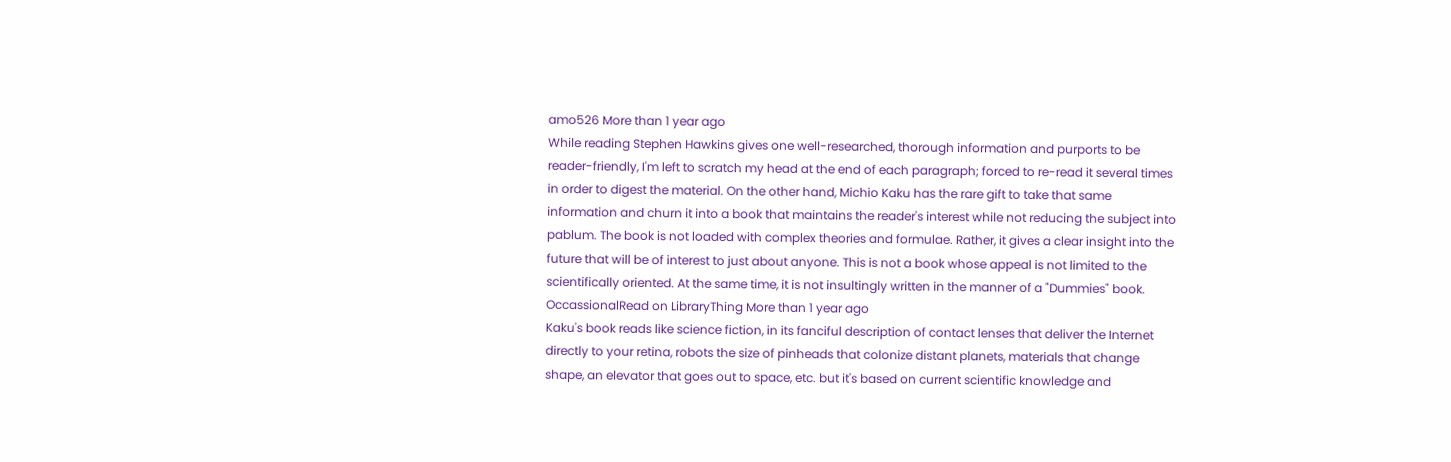amo526 More than 1 year ago
While reading Stephen Hawkins gives one well-researched, thorough information and purports to be reader-friendly, I'm left to scratch my head at the end of each paragraph; forced to re-read it several times in order to digest the material. On the other hand, Michio Kaku has the rare gift to take that same information and churn it into a book that maintains the reader's interest while not reducing the subject into pablum. The book is not loaded with complex theories and formulae. Rather, it gives a clear insight into the future that will be of interest to just about anyone. This is not a book whose appeal is not limited to the scientifically oriented. At the same time, it is not insultingly written in the manner of a "Dummies" book.
OccassionalRead on LibraryThing More than 1 year ago
Kaku's book reads like science fiction, in its fanciful description of contact lenses that deliver the Internet directly to your retina, robots the size of pinheads that colonize distant planets, materials that change shape, an elevator that goes out to space, etc. but it's based on current scientific knowledge and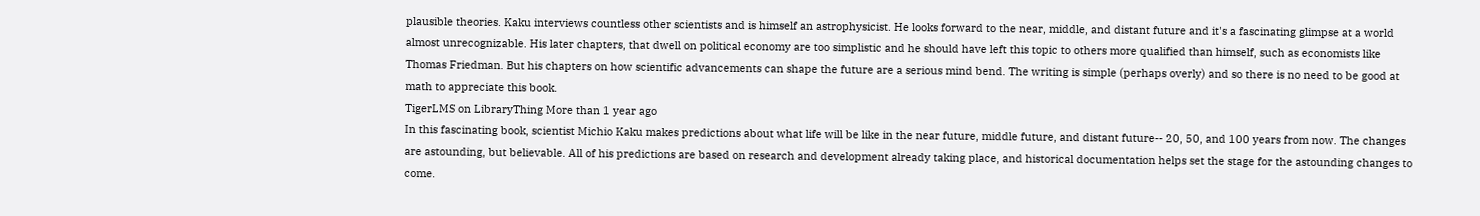plausible theories. Kaku interviews countless other scientists and is himself an astrophysicist. He looks forward to the near, middle, and distant future and it's a fascinating glimpse at a world almost unrecognizable. His later chapters, that dwell on political economy are too simplistic and he should have left this topic to others more qualified than himself, such as economists like Thomas Friedman. But his chapters on how scientific advancements can shape the future are a serious mind bend. The writing is simple (perhaps overly) and so there is no need to be good at math to appreciate this book.
TigerLMS on LibraryThing More than 1 year ago
In this fascinating book, scientist Michio Kaku makes predictions about what life will be like in the near future, middle future, and distant future-- 20, 50, and 100 years from now. The changes are astounding, but believable. All of his predictions are based on research and development already taking place, and historical documentation helps set the stage for the astounding changes to come.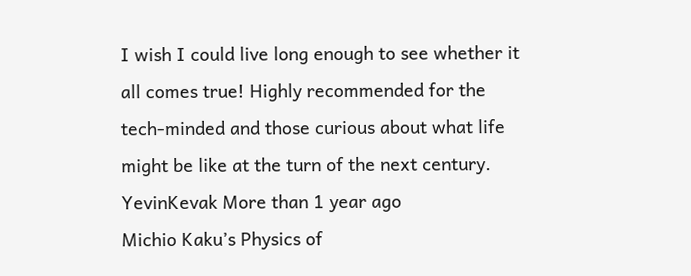I wish I could live long enough to see whether it all comes true! Highly recommended for the tech-minded and those curious about what life might be like at the turn of the next century.
YevinKevak More than 1 year ago
Michio Kaku’s Physics of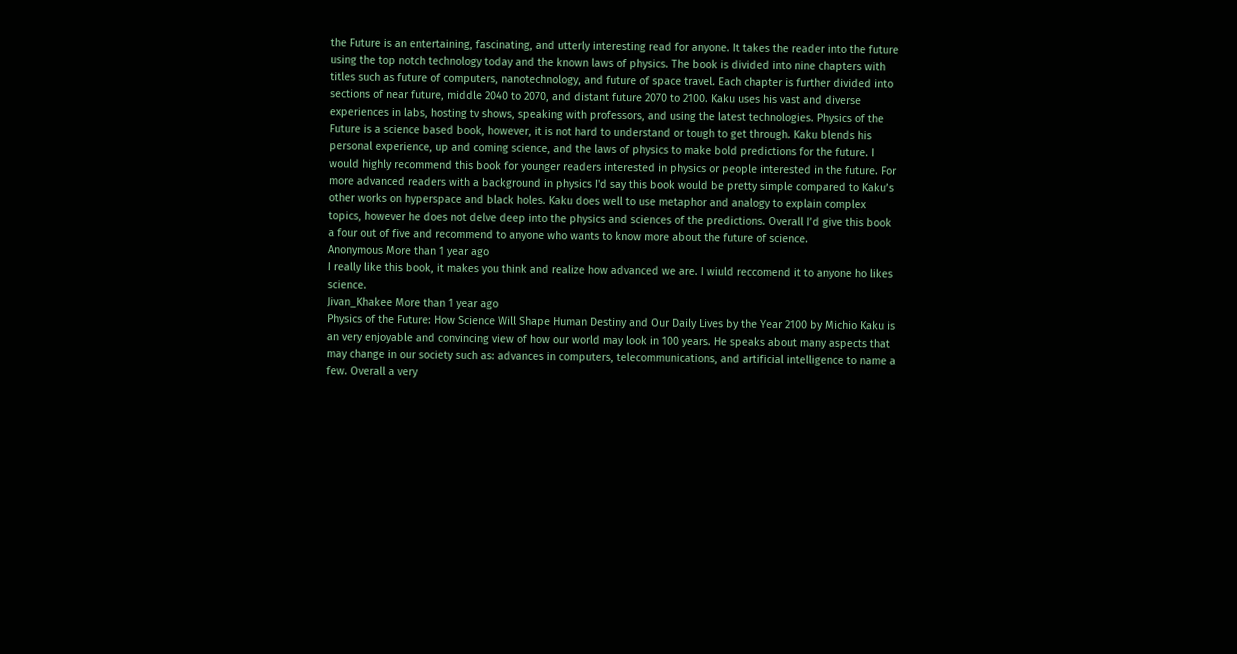the Future is an entertaining, fascinating, and utterly interesting read for anyone. It takes the reader into the future using the top notch technology today and the known laws of physics. The book is divided into nine chapters with titles such as future of computers, nanotechnology, and future of space travel. Each chapter is further divided into sections of near future, middle 2040 to 2070, and distant future 2070 to 2100. Kaku uses his vast and diverse experiences in labs, hosting tv shows, speaking with professors, and using the latest technologies. Physics of the Future is a science based book, however, it is not hard to understand or tough to get through. Kaku blends his personal experience, up and coming science, and the laws of physics to make bold predictions for the future. I would highly recommend this book for younger readers interested in physics or people interested in the future. For more advanced readers with a background in physics I'd say this book would be pretty simple compared to Kaku’s other works on hyperspace and black holes. Kaku does well to use metaphor and analogy to explain complex topics, however he does not delve deep into the physics and sciences of the predictions. Overall I’d give this book a four out of five and recommend to anyone who wants to know more about the future of science.
Anonymous More than 1 year ago
I really like this book, it makes you think and realize how advanced we are. I wiuld reccomend it to anyone ho likes science.
Jivan_Khakee More than 1 year ago
Physics of the Future: How Science Will Shape Human Destiny and Our Daily Lives by the Year 2100 by Michio Kaku is an very enjoyable and convincing view of how our world may look in 100 years. He speaks about many aspects that may change in our society such as: advances in computers, telecommunications, and artificial intelligence to name a few. Overall a very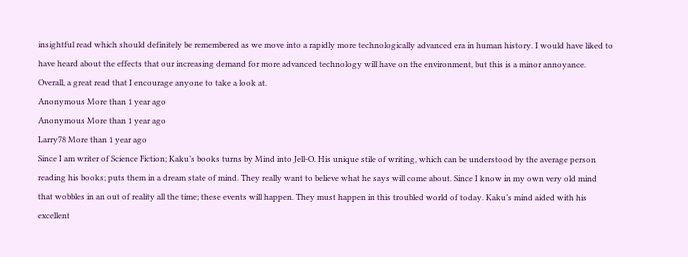insightful read which should definitely be remembered as we move into a rapidly more technologically advanced era in human history. I would have liked to have heard about the effects that our increasing demand for more advanced technology will have on the environment, but this is a minor annoyance. Overall, a great read that I encourage anyone to take a look at.
Anonymous More than 1 year ago
Anonymous More than 1 year ago
Larry78 More than 1 year ago
Since I am writer of Science Fiction; Kaku’s books turns by Mind into Jell-O. His unique stile of writing, which can be understood by the average person reading his books; puts them in a dream state of mind. They really want to believe what he says will come about. Since I know in my own very old mind that wobbles in an out of reality all the time; these events will happen. They must happen in this troubled world of today. Kaku’s mind aided with his excellent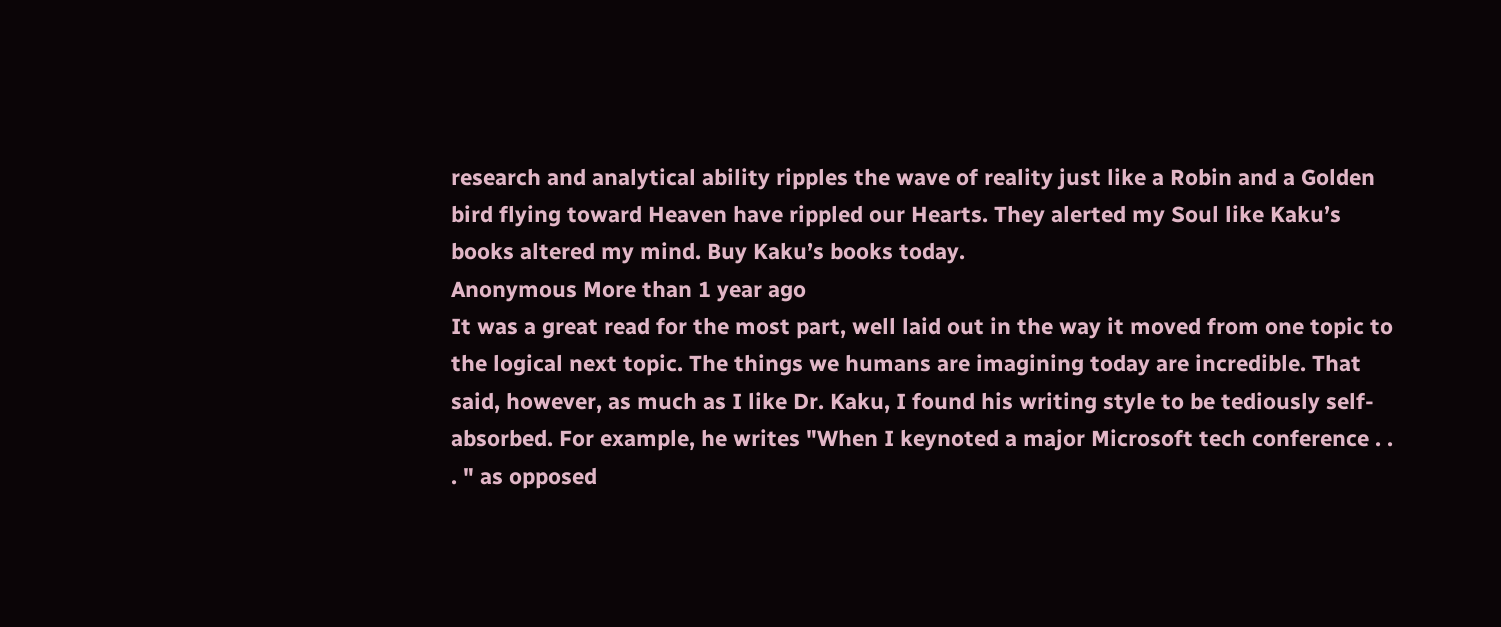research and analytical ability ripples the wave of reality just like a Robin and a Golden bird flying toward Heaven have rippled our Hearts. They alerted my Soul like Kaku’s books altered my mind. Buy Kaku’s books today.
Anonymous More than 1 year ago
It was a great read for the most part, well laid out in the way it moved from one topic to the logical next topic. The things we humans are imagining today are incredible. That said, however, as much as I like Dr. Kaku, I found his writing style to be tediously self-absorbed. For example, he writes "When I keynoted a major Microsoft tech conference . . . " as opposed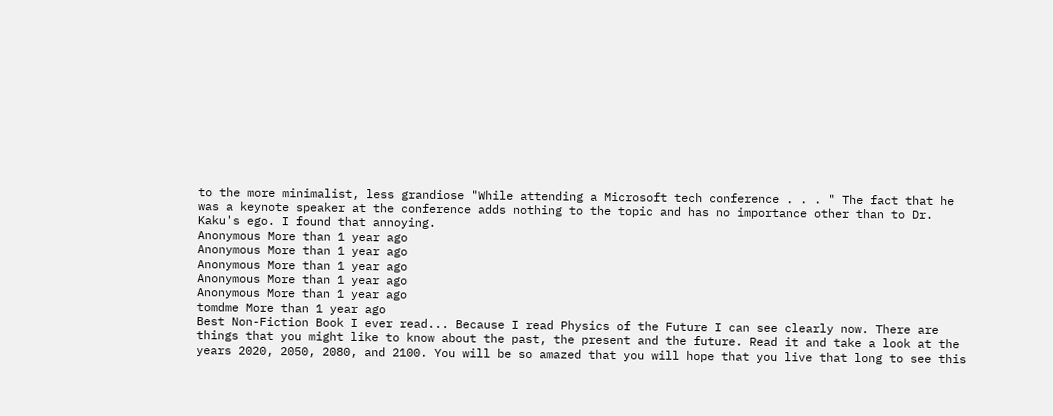to the more minimalist, less grandiose "While attending a Microsoft tech conference . . . " The fact that he was a keynote speaker at the conference adds nothing to the topic and has no importance other than to Dr. Kaku's ego. I found that annoying.
Anonymous More than 1 year ago
Anonymous More than 1 year ago
Anonymous More than 1 year ago
Anonymous More than 1 year ago
Anonymous More than 1 year ago
tomdme More than 1 year ago
Best Non-Fiction Book I ever read... Because I read Physics of the Future I can see clearly now. There are things that you might like to know about the past, the present and the future. Read it and take a look at the years 2020, 2050, 2080, and 2100. You will be so amazed that you will hope that you live that long to see this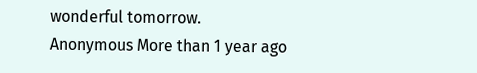wonderful tomorrow.
Anonymous More than 1 year ago